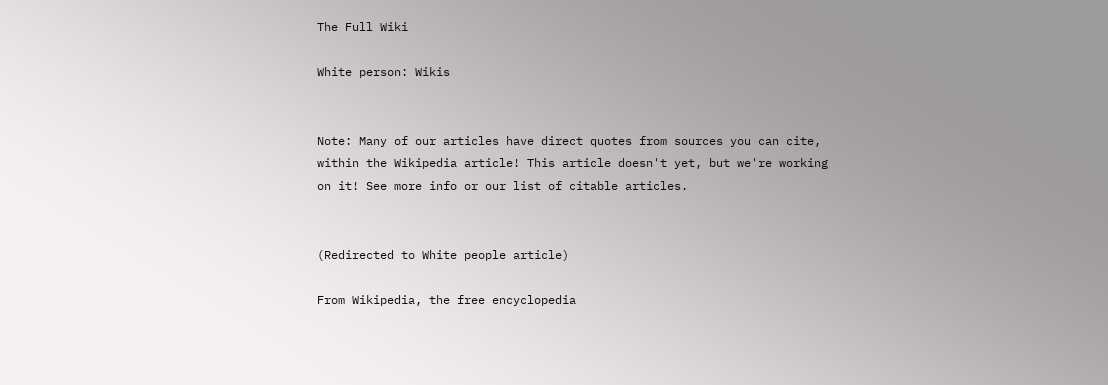The Full Wiki

White person: Wikis


Note: Many of our articles have direct quotes from sources you can cite, within the Wikipedia article! This article doesn't yet, but we're working on it! See more info or our list of citable articles.


(Redirected to White people article)

From Wikipedia, the free encyclopedia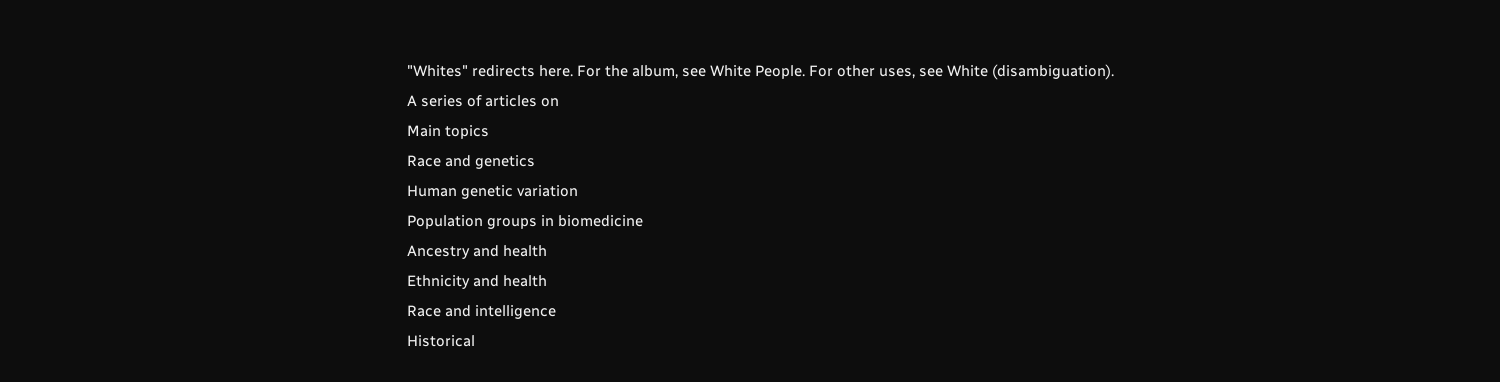"Whites" redirects here. For the album, see White People. For other uses, see White (disambiguation).
A series of articles on
Main topics
Race and genetics
Human genetic variation
Population groups in biomedicine
Ancestry and health
Ethnicity and health
Race and intelligence
Historical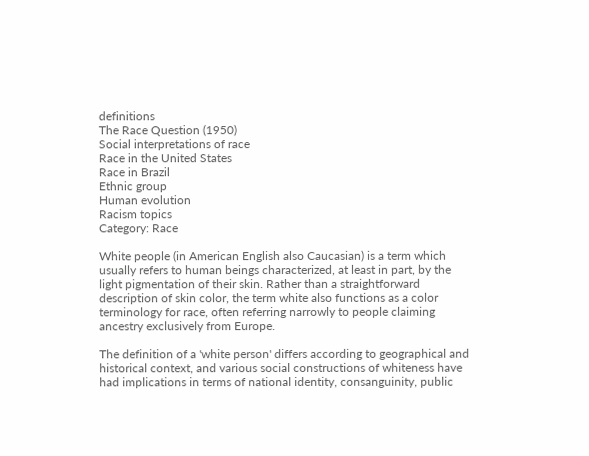definitions
The Race Question (1950)
Social interpretations of race
Race in the United States
Race in Brazil
Ethnic group
Human evolution
Racism topics
Category: Race

White people (in American English also Caucasian) is a term which usually refers to human beings characterized, at least in part, by the light pigmentation of their skin. Rather than a straightforward description of skin color, the term white also functions as a color terminology for race, often referring narrowly to people claiming ancestry exclusively from Europe.

The definition of a 'white person' differs according to geographical and historical context, and various social constructions of whiteness have had implications in terms of national identity, consanguinity, public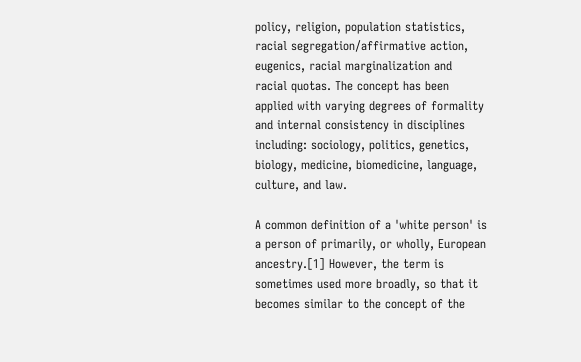policy, religion, population statistics, racial segregation/affirmative action, eugenics, racial marginalization and racial quotas. The concept has been applied with varying degrees of formality and internal consistency in disciplines including: sociology, politics, genetics, biology, medicine, biomedicine, language, culture, and law.

A common definition of a 'white person' is a person of primarily, or wholly, European ancestry.[1] However, the term is sometimes used more broadly, so that it becomes similar to the concept of the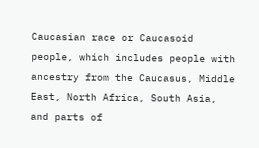Caucasian race or Caucasoid people, which includes people with ancestry from the Caucasus, Middle East, North Africa, South Asia, and parts of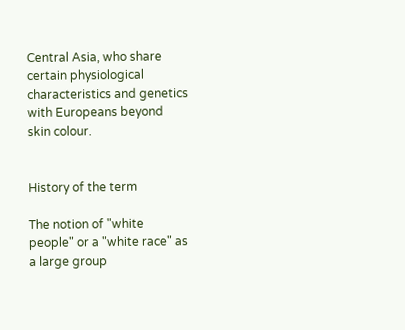Central Asia, who share certain physiological characteristics and genetics with Europeans beyond skin colour.


History of the term

The notion of "white people" or a "white race" as a large group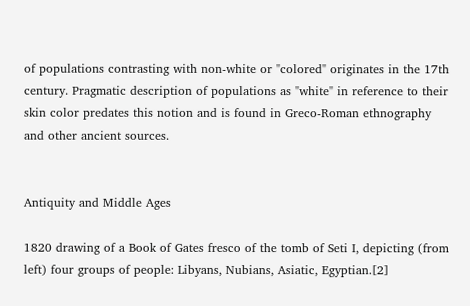of populations contrasting with non-white or "colored" originates in the 17th century. Pragmatic description of populations as "white" in reference to their skin color predates this notion and is found in Greco-Roman ethnography and other ancient sources.


Antiquity and Middle Ages

1820 drawing of a Book of Gates fresco of the tomb of Seti I, depicting (from left) four groups of people: Libyans, Nubians, Asiatic, Egyptian.[2]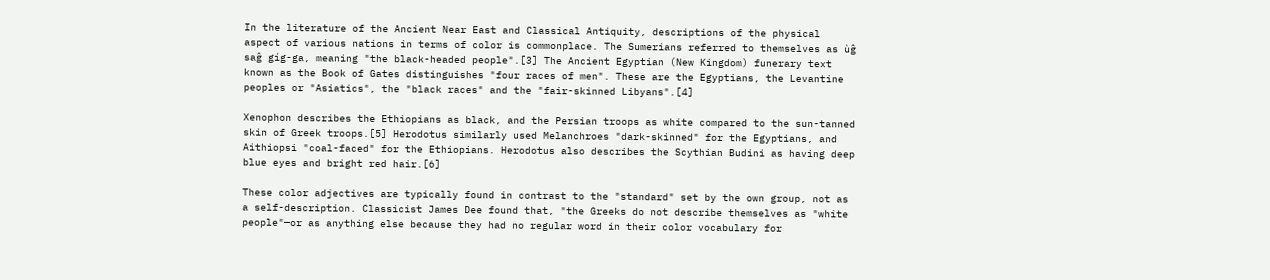In the literature of the Ancient Near East and Classical Antiquity, descriptions of the physical aspect of various nations in terms of color is commonplace. The Sumerians referred to themselves as ùĝ saĝ gíg-ga, meaning "the black-headed people".[3] The Ancient Egyptian (New Kingdom) funerary text known as the Book of Gates distinguishes "four races of men". These are the Egyptians, the Levantine peoples or "Asiatics", the "black races" and the "fair-skinned Libyans".[4]

Xenophon describes the Ethiopians as black, and the Persian troops as white compared to the sun-tanned skin of Greek troops.[5] Herodotus similarly used Melanchroes "dark-skinned" for the Egyptians, and Aithiopsi "coal-faced" for the Ethiopians. Herodotus also describes the Scythian Budini as having deep blue eyes and bright red hair.[6]

These color adjectives are typically found in contrast to the "standard" set by the own group, not as a self-description. Classicist James Dee found that, "the Greeks do not describe themselves as "white people"—or as anything else because they had no regular word in their color vocabulary for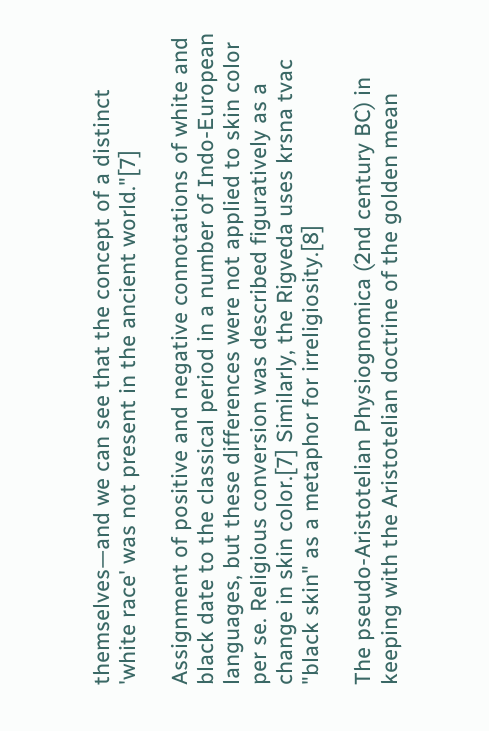themselves—and we can see that the concept of a distinct 'white race' was not present in the ancient world."[7]

Assignment of positive and negative connotations of white and black date to the classical period in a number of Indo-European languages, but these differences were not applied to skin color per se. Religious conversion was described figuratively as a change in skin color.[7] Similarly, the Rigveda uses krsna tvac "black skin" as a metaphor for irreligiosity.[8]

The pseudo-Aristotelian Physiognomica (2nd century BC) in keeping with the Aristotelian doctrine of the golden mean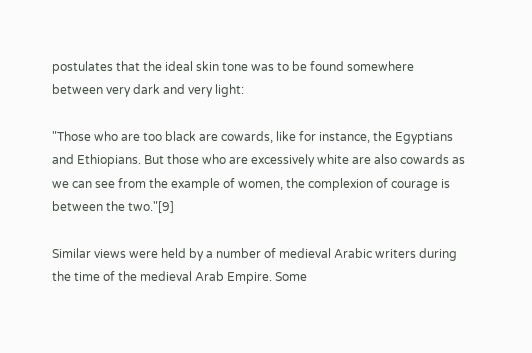postulates that the ideal skin tone was to be found somewhere between very dark and very light:

"Those who are too black are cowards, like for instance, the Egyptians and Ethiopians. But those who are excessively white are also cowards as we can see from the example of women, the complexion of courage is between the two."[9]

Similar views were held by a number of medieval Arabic writers during the time of the medieval Arab Empire. Some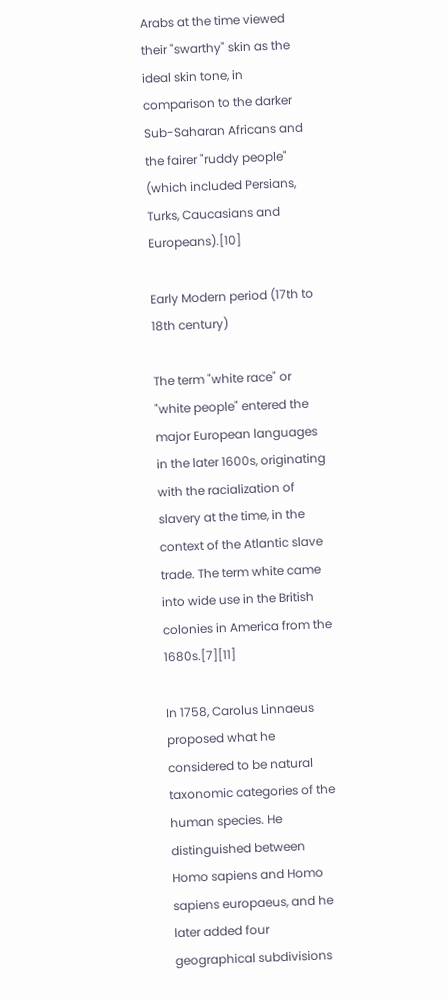Arabs at the time viewed their "swarthy" skin as the ideal skin tone, in comparison to the darker Sub-Saharan Africans and the fairer "ruddy people" (which included Persians, Turks, Caucasians and Europeans).[10]

Early Modern period (17th to 18th century)

The term "white race" or "white people" entered the major European languages in the later 1600s, originating with the racialization of slavery at the time, in the context of the Atlantic slave trade. The term white came into wide use in the British colonies in America from the 1680s.[7][11]

In 1758, Carolus Linnaeus proposed what he considered to be natural taxonomic categories of the human species. He distinguished between Homo sapiens and Homo sapiens europaeus, and he later added four geographical subdivisions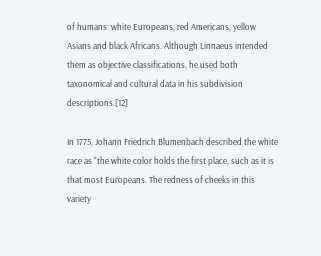of humans: white Europeans, red Americans, yellow Asians and black Africans. Although Linnaeus intended them as objective classifications, he used both taxonomical and cultural data in his subdivision descriptions.[12]

In 1775, Johann Friedrich Blumenbach described the white race as "the white color holds the first place, such as it is that most Europeans. The redness of cheeks in this variety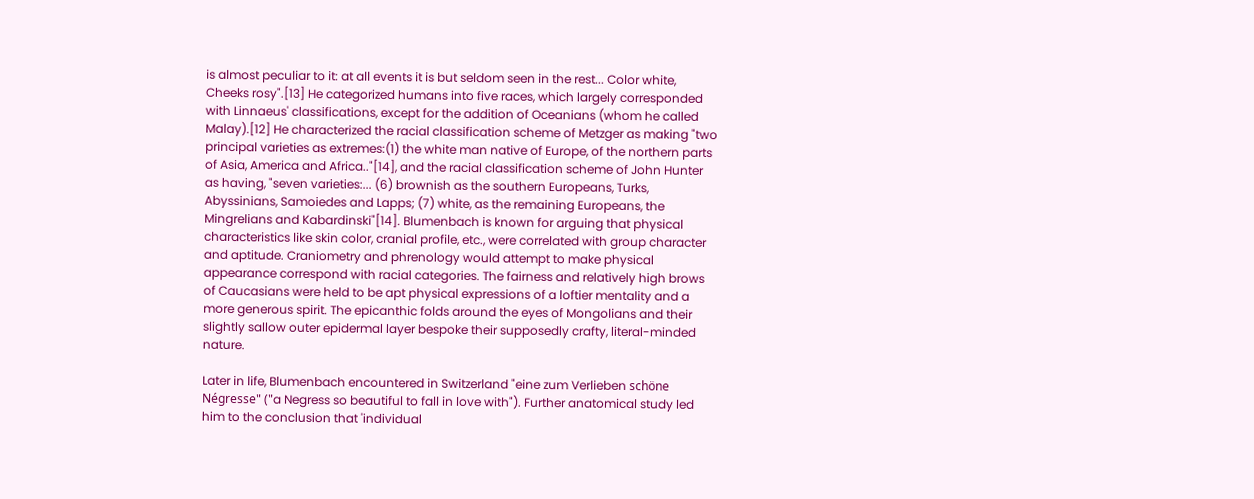is almost peculiar to it: at all events it is but seldom seen in the rest... Color white, Cheeks rosy".[13] He categorized humans into five races, which largely corresponded with Linnaeus' classifications, except for the addition of Oceanians (whom he called Malay).[12] He characterized the racial classification scheme of Metzger as making "two principal varieties as extremes:(1) the white man native of Europe, of the northern parts of Asia, America and Africa.."[14], and the racial classification scheme of John Hunter as having, "seven varieties:... (6) brownish as the southern Europeans, Turks, Abyssinians, Samoiedes and Lapps; (7) white, as the remaining Europeans, the Mingrelians and Kabardinski"[14]. Blumenbach is known for arguing that physical characteristics like skin color, cranial profile, etc., were correlated with group character and aptitude. Craniometry and phrenology would attempt to make physical appearance correspond with racial categories. The fairness and relatively high brows of Caucasians were held to be apt physical expressions of a loftier mentality and a more generous spirit. The epicanthic folds around the eyes of Mongolians and their slightly sallow outer epidermal layer bespoke their supposedly crafty, literal-minded nature.

Later in life, Blumenbach encountered in Switzerland "eine zum Verlieben schöne Négresse" ("a Negress so beautiful to fall in love with"). Further anatomical study led him to the conclusion that 'individual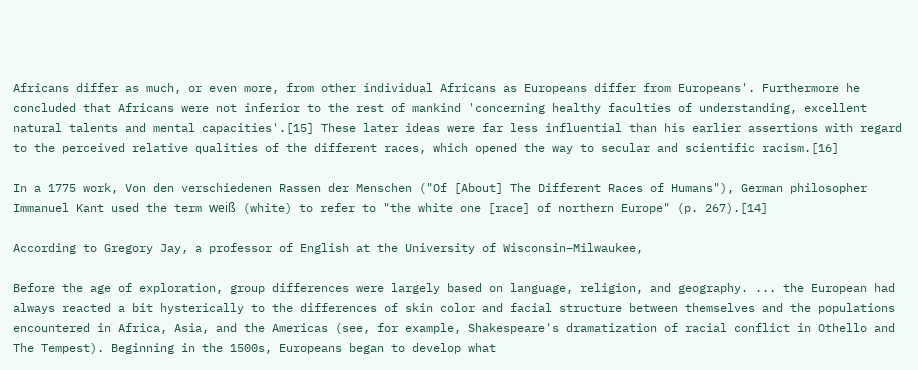Africans differ as much, or even more, from other individual Africans as Europeans differ from Europeans'. Furthermore he concluded that Africans were not inferior to the rest of mankind 'concerning healthy faculties of understanding, excellent natural talents and mental capacities'.[15] These later ideas were far less influential than his earlier assertions with regard to the perceived relative qualities of the different races, which opened the way to secular and scientific racism.[16]

In a 1775 work, Von den verschiedenen Rassen der Menschen ("Of [About] The Different Races of Humans"), German philosopher Immanuel Kant used the term weiß (white) to refer to "the white one [race] of northern Europe" (p. 267).[14]

According to Gregory Jay, a professor of English at the University of Wisconsin–Milwaukee,

Before the age of exploration, group differences were largely based on language, religion, and geography. ... the European had always reacted a bit hysterically to the differences of skin color and facial structure between themselves and the populations encountered in Africa, Asia, and the Americas (see, for example, Shakespeare's dramatization of racial conflict in Othello and The Tempest). Beginning in the 1500s, Europeans began to develop what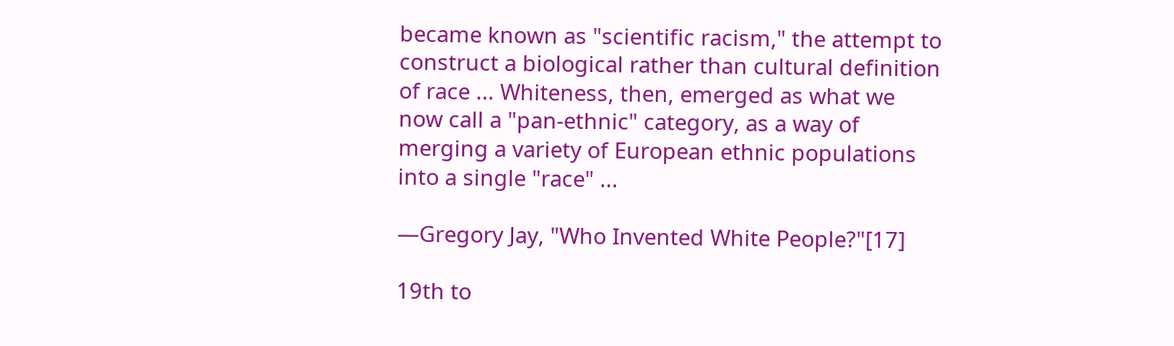became known as "scientific racism," the attempt to construct a biological rather than cultural definition of race ... Whiteness, then, emerged as what we now call a "pan-ethnic" category, as a way of merging a variety of European ethnic populations into a single "race" ...

—Gregory Jay, "Who Invented White People?"[17]

19th to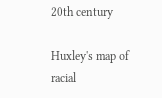20th century

Huxley's map of racial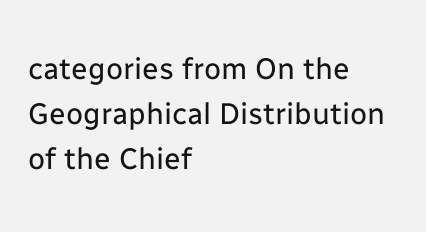categories from On the Geographical Distribution of the Chief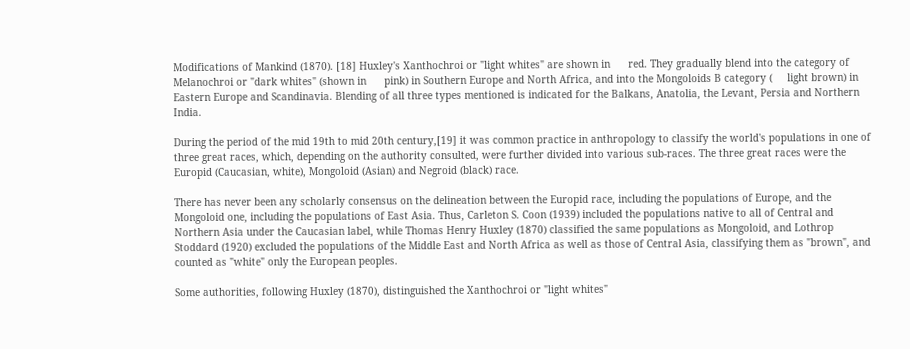Modifications of Mankind (1870). [18] Huxley's Xanthochroi or "light whites" are shown in      red. They gradually blend into the category of Melanochroi or "dark whites" (shown in      pink) in Southern Europe and North Africa, and into the Mongoloids B category (     light brown) in Eastern Europe and Scandinavia. Blending of all three types mentioned is indicated for the Balkans, Anatolia, the Levant, Persia and Northern India.

During the period of the mid 19th to mid 20th century,[19] it was common practice in anthropology to classify the world's populations in one of three great races, which, depending on the authority consulted, were further divided into various sub-races. The three great races were the Europid (Caucasian, white), Mongoloid (Asian) and Negroid (black) race.

There has never been any scholarly consensus on the delineation between the Europid race, including the populations of Europe, and the Mongoloid one, including the populations of East Asia. Thus, Carleton S. Coon (1939) included the populations native to all of Central and Northern Asia under the Caucasian label, while Thomas Henry Huxley (1870) classified the same populations as Mongoloid, and Lothrop Stoddard (1920) excluded the populations of the Middle East and North Africa as well as those of Central Asia, classifying them as "brown", and counted as "white" only the European peoples.

Some authorities, following Huxley (1870), distinguished the Xanthochroi or "light whites"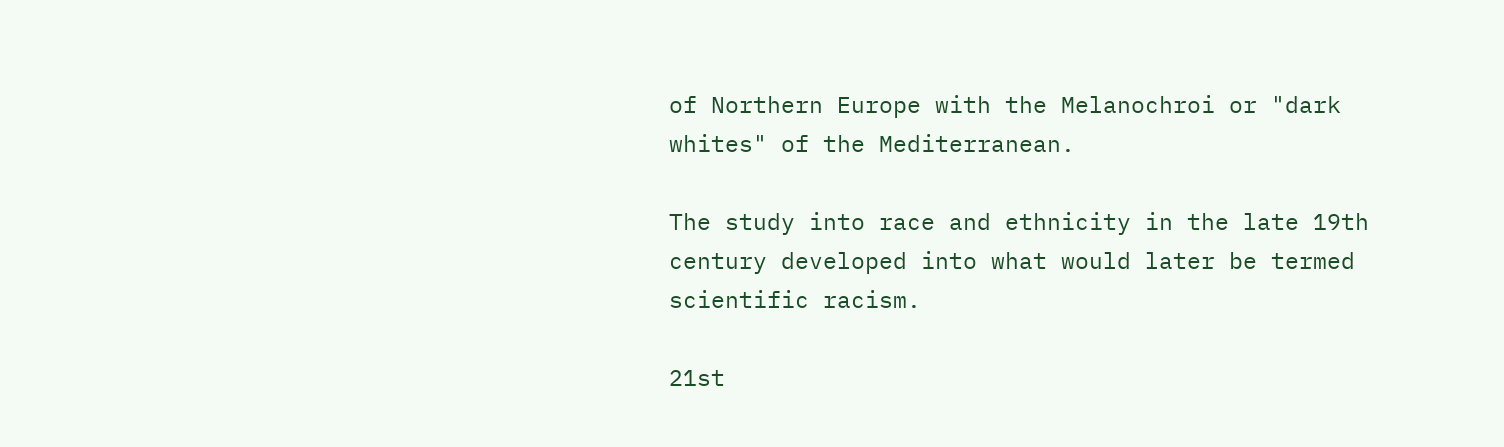of Northern Europe with the Melanochroi or "dark whites" of the Mediterranean.

The study into race and ethnicity in the late 19th century developed into what would later be termed scientific racism.

21st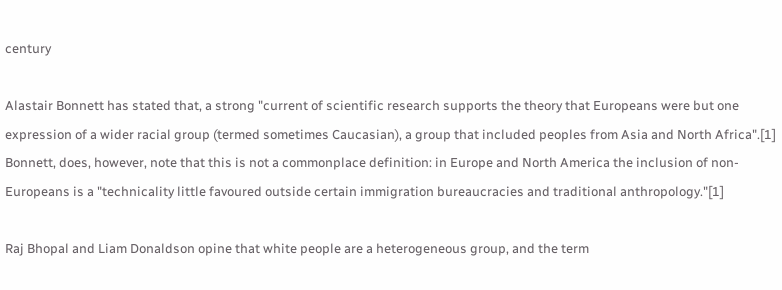century

Alastair Bonnett has stated that, a strong "current of scientific research supports the theory that Europeans were but one expression of a wider racial group (termed sometimes Caucasian), a group that included peoples from Asia and North Africa".[1] Bonnett, does, however, note that this is not a commonplace definition: in Europe and North America the inclusion of non-Europeans is a "technicality little favoured outside certain immigration bureaucracies and traditional anthropology."[1]

Raj Bhopal and Liam Donaldson opine that white people are a heterogeneous group, and the term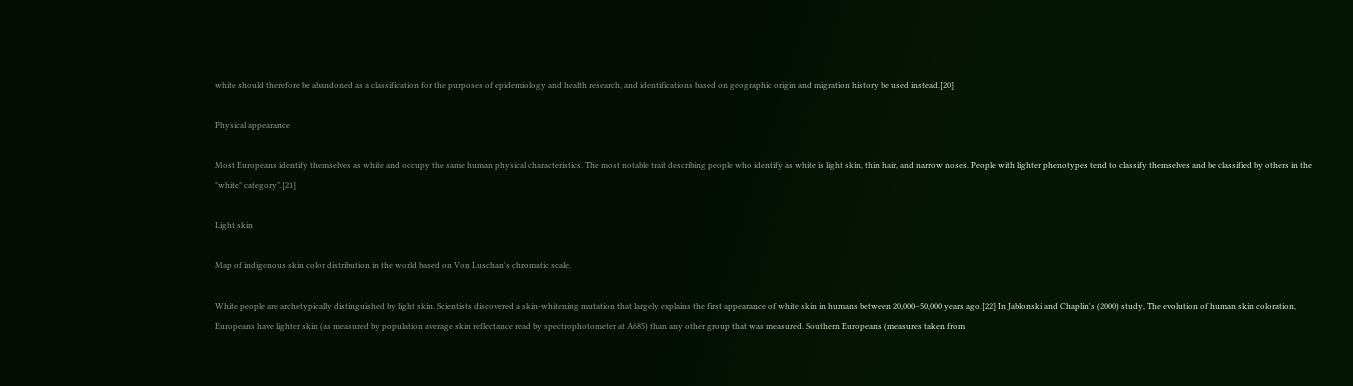white should therefore be abandoned as a classification for the purposes of epidemiology and health research, and identifications based on geographic origin and migration history be used instead.[20]

Physical appearance

Most Europeans identify themselves as white and occupy the same human physical characteristics. The most notable trait describing people who identify as white is light skin, thin hair, and narrow noses. People with lighter phenotypes tend to classify themselves and be classified by others in the "white" category".[21]

Light skin

Map of indigenous skin color distribution in the world based on Von Luschan's chromatic scale.

White people are archetypically distinguished by light skin. Scientists discovered a skin-whitening mutation that largely explains the first appearance of white skin in humans between 20,000–50,000 years ago.[22] In Jablonski and Chaplin's (2000) study, The evolution of human skin coloration, Europeans have lighter skin (as measured by population average skin reflectance read by spectrophotometer at A685) than any other group that was measured. Southern Europeans (measures taken from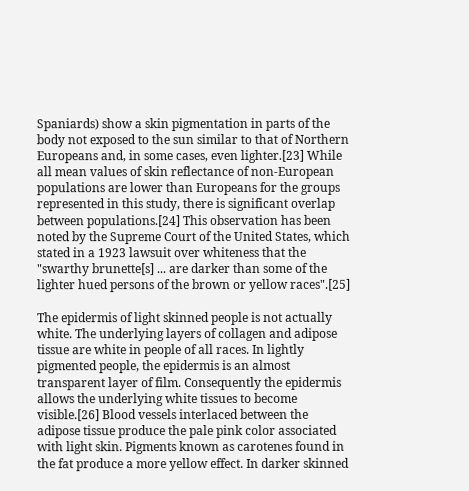Spaniards) show a skin pigmentation in parts of the body not exposed to the sun similar to that of Northern Europeans and, in some cases, even lighter.[23] While all mean values of skin reflectance of non-European populations are lower than Europeans for the groups represented in this study, there is significant overlap between populations.[24] This observation has been noted by the Supreme Court of the United States, which stated in a 1923 lawsuit over whiteness that the "swarthy brunette[s] ... are darker than some of the lighter hued persons of the brown or yellow races".[25]

The epidermis of light skinned people is not actually white. The underlying layers of collagen and adipose tissue are white in people of all races. In lightly pigmented people, the epidermis is an almost transparent layer of film. Consequently the epidermis allows the underlying white tissues to become visible.[26] Blood vessels interlaced between the adipose tissue produce the pale pink color associated with light skin. Pigments known as carotenes found in the fat produce a more yellow effect. In darker skinned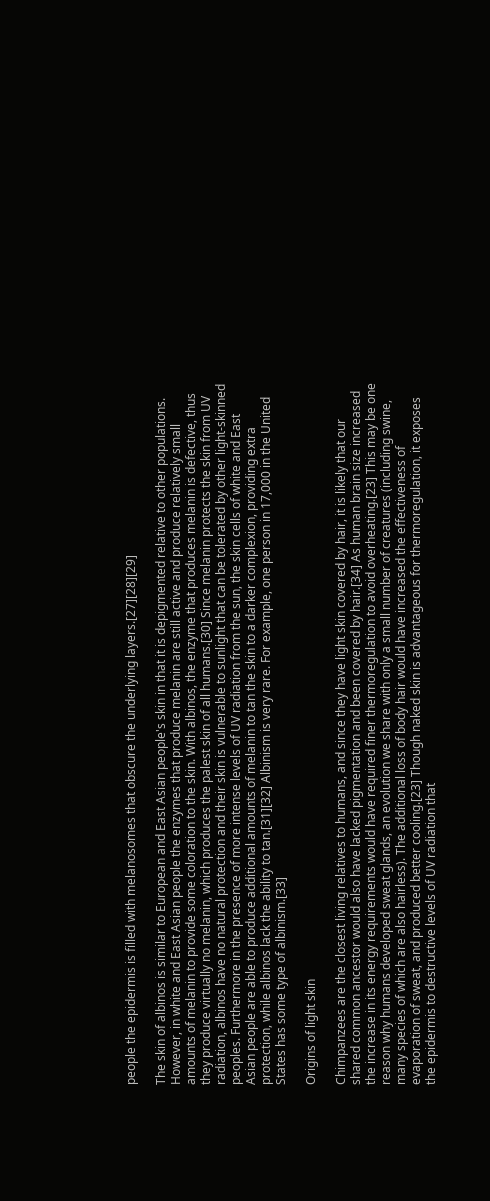people the epidermis is filled with melanosomes that obscure the underlying layers.[27][28][29]

The skin of albinos is similar to European and East Asian people's skin in that it is depigmented relative to other populations. However, in white and East Asian people the enzymes that produce melanin are still active and produce relatively small amounts of melanin to provide some coloration to the skin. With albinos, the enzyme that produces melanin is defective, thus they produce virtually no melanin, which produces the palest skin of all humans.[30] Since melanin protects the skin from UV radiation, albinos have no natural protection and their skin is vulnerable to sunlight that can be tolerated by other light-skinned peoples. Furthermore in the presence of more intense levels of UV radiation from the sun, the skin cells of white and East Asian people are able to produce additional amounts of melanin to tan the skin to a darker complexion, providing extra protection, while albinos lack the ability to tan.[31][32] Albinism is very rare. For example, one person in 17,000 in the United States has some type of albinism.[33]

Origins of light skin

Chimpanzees are the closest living relatives to humans, and since they have light skin covered by hair, it is likely that our shared common ancestor would also have lacked pigmentation and been covered by hair.[34] As human brain size increased the increase in its energy requirements would have required finer thermoregulation to avoid overheating.[23] This may be one reason why humans developed sweat glands, an evolution we share with only a small number of creatures (including swine, many species of which are also hairless). The additional loss of body hair would have increased the effectiveness of evaporation of sweat, and produced better cooling.[23] Though naked skin is advantageous for thermoregulation, it exposes the epidermis to destructive levels of UV radiation that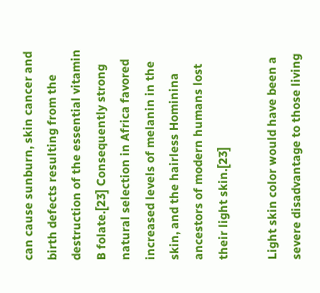can cause sunburn, skin cancer and birth defects resulting from the destruction of the essential vitamin B folate.[23] Consequently strong natural selection in Africa favored increased levels of melanin in the skin, and the hairless Hominina ancestors of modern humans lost their light skin.[23]

Light skin color would have been a severe disadvantage to those living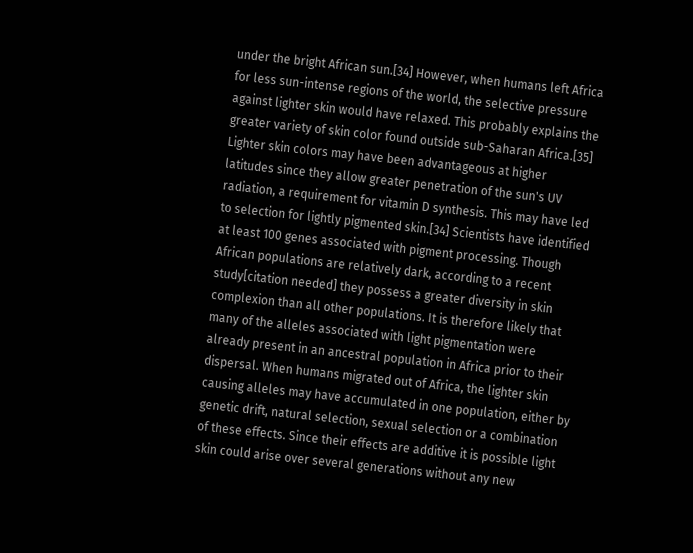under the bright African sun.[34] However, when humans left Africa for less sun-intense regions of the world, the selective pressure against lighter skin would have relaxed. This probably explains the greater variety of skin color found outside sub-Saharan Africa.[35] Lighter skin colors may have been advantageous at higher latitudes since they allow greater penetration of the sun's UV radiation, a requirement for vitamin D synthesis. This may have led to selection for lightly pigmented skin.[34] Scientists have identified at least 100 genes associated with pigment processing. Though African populations are relatively dark, according to a recent study[citation needed] they possess a greater diversity in skin complexion than all other populations. It is therefore likely that many of the alleles associated with light pigmentation were already present in an ancestral population in Africa prior to their dispersal. When humans migrated out of Africa, the lighter skin causing alleles may have accumulated in one population, either by genetic drift, natural selection, sexual selection or a combination of these effects. Since their effects are additive it is possible light skin could arise over several generations without any new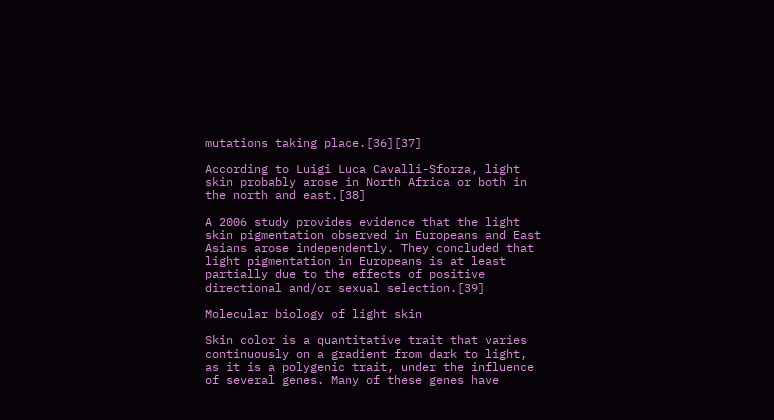mutations taking place.[36][37]

According to Luigi Luca Cavalli-Sforza, light skin probably arose in North Africa or both in the north and east.[38]

A 2006 study provides evidence that the light skin pigmentation observed in Europeans and East Asians arose independently. They concluded that light pigmentation in Europeans is at least partially due to the effects of positive directional and/or sexual selection.[39]

Molecular biology of light skin

Skin color is a quantitative trait that varies continuously on a gradient from dark to light, as it is a polygenic trait, under the influence of several genes. Many of these genes have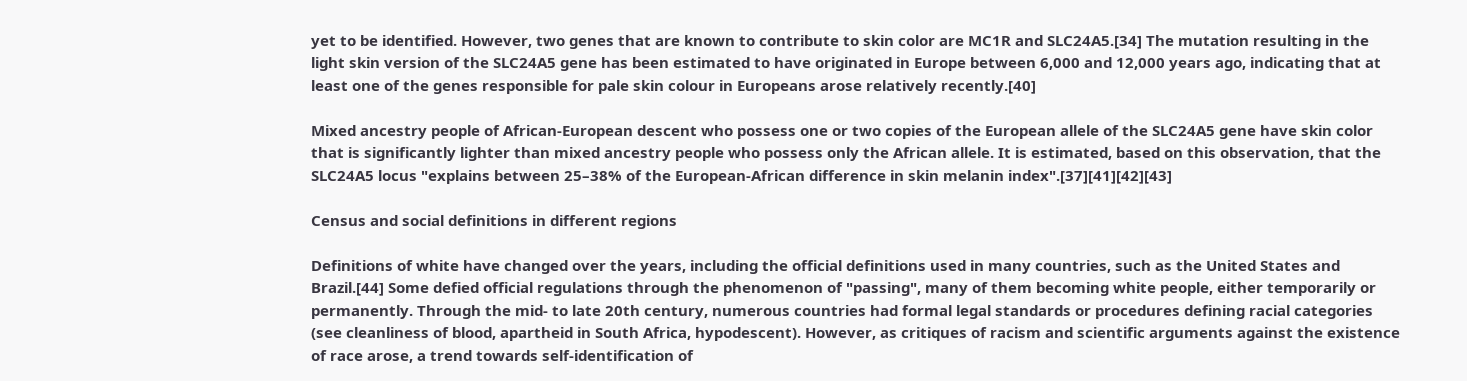yet to be identified. However, two genes that are known to contribute to skin color are MC1R and SLC24A5.[34] The mutation resulting in the light skin version of the SLC24A5 gene has been estimated to have originated in Europe between 6,000 and 12,000 years ago, indicating that at least one of the genes responsible for pale skin colour in Europeans arose relatively recently.[40]

Mixed ancestry people of African-European descent who possess one or two copies of the European allele of the SLC24A5 gene have skin color that is significantly lighter than mixed ancestry people who possess only the African allele. It is estimated, based on this observation, that the SLC24A5 locus "explains between 25–38% of the European-African difference in skin melanin index".[37][41][42][43]

Census and social definitions in different regions

Definitions of white have changed over the years, including the official definitions used in many countries, such as the United States and Brazil.[44] Some defied official regulations through the phenomenon of "passing", many of them becoming white people, either temporarily or permanently. Through the mid- to late 20th century, numerous countries had formal legal standards or procedures defining racial categories (see cleanliness of blood, apartheid in South Africa, hypodescent). However, as critiques of racism and scientific arguments against the existence of race arose, a trend towards self-identification of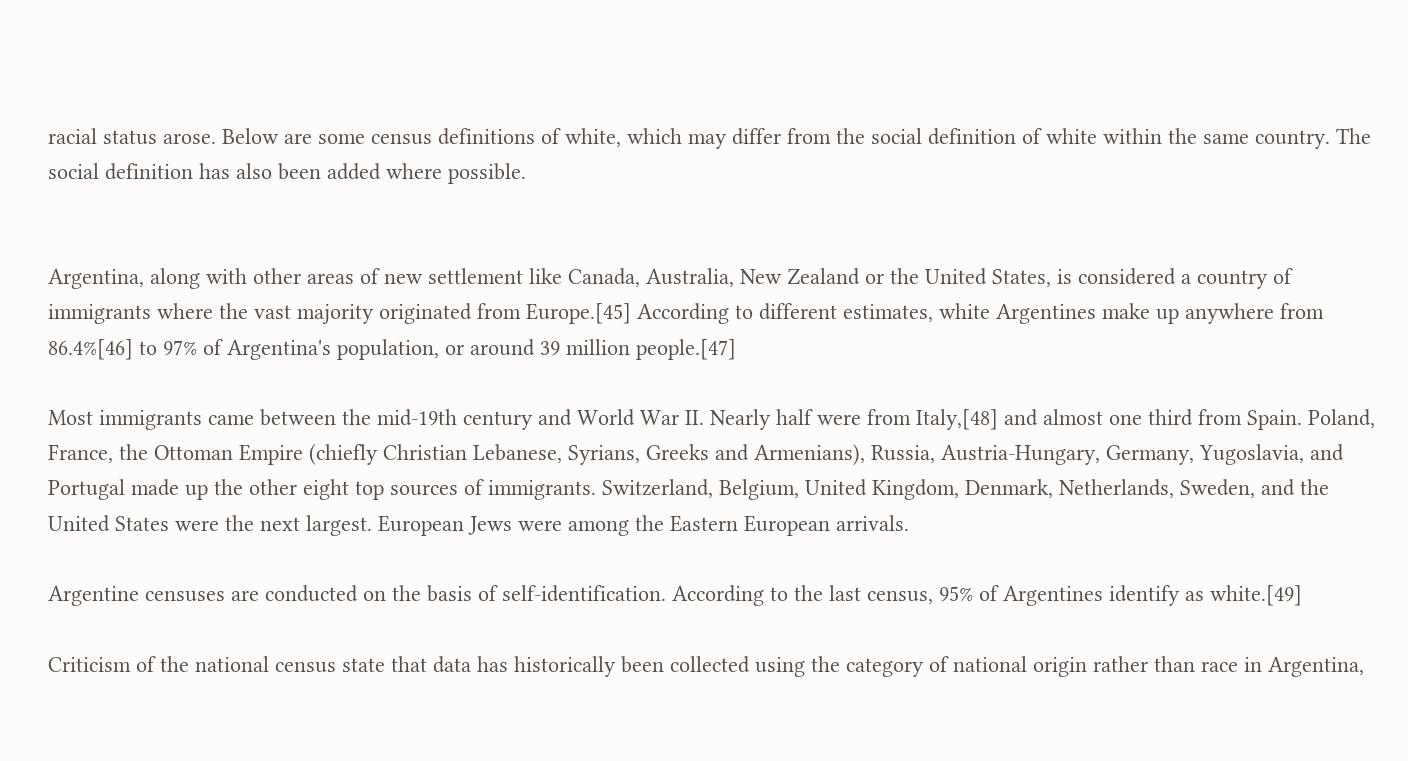racial status arose. Below are some census definitions of white, which may differ from the social definition of white within the same country. The social definition has also been added where possible.


Argentina, along with other areas of new settlement like Canada, Australia, New Zealand or the United States, is considered a country of immigrants where the vast majority originated from Europe.[45] According to different estimates, white Argentines make up anywhere from 86.4%[46] to 97% of Argentina's population, or around 39 million people.[47]

Most immigrants came between the mid-19th century and World War II. Nearly half were from Italy,[48] and almost one third from Spain. Poland, France, the Ottoman Empire (chiefly Christian Lebanese, Syrians, Greeks and Armenians), Russia, Austria-Hungary, Germany, Yugoslavia, and Portugal made up the other eight top sources of immigrants. Switzerland, Belgium, United Kingdom, Denmark, Netherlands, Sweden, and the United States were the next largest. European Jews were among the Eastern European arrivals.

Argentine censuses are conducted on the basis of self-identification. According to the last census, 95% of Argentines identify as white.[49]

Criticism of the national census state that data has historically been collected using the category of national origin rather than race in Argentina,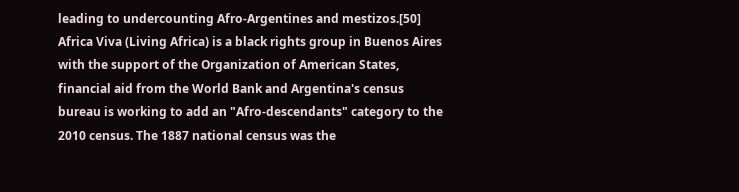leading to undercounting Afro-Argentines and mestizos.[50] Africa Viva (Living Africa) is a black rights group in Buenos Aires with the support of the Organization of American States, financial aid from the World Bank and Argentina's census bureau is working to add an "Afro-descendants" category to the 2010 census. The 1887 national census was the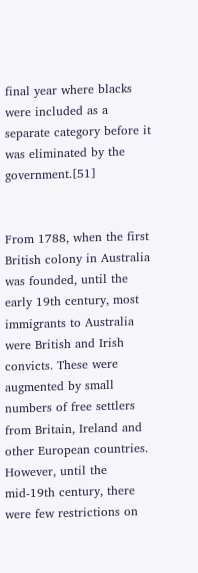final year where blacks were included as a separate category before it was eliminated by the government.[51]


From 1788, when the first British colony in Australia was founded, until the early 19th century, most immigrants to Australia were British and Irish convicts. These were augmented by small numbers of free settlers from Britain, Ireland and other European countries. However, until the mid-19th century, there were few restrictions on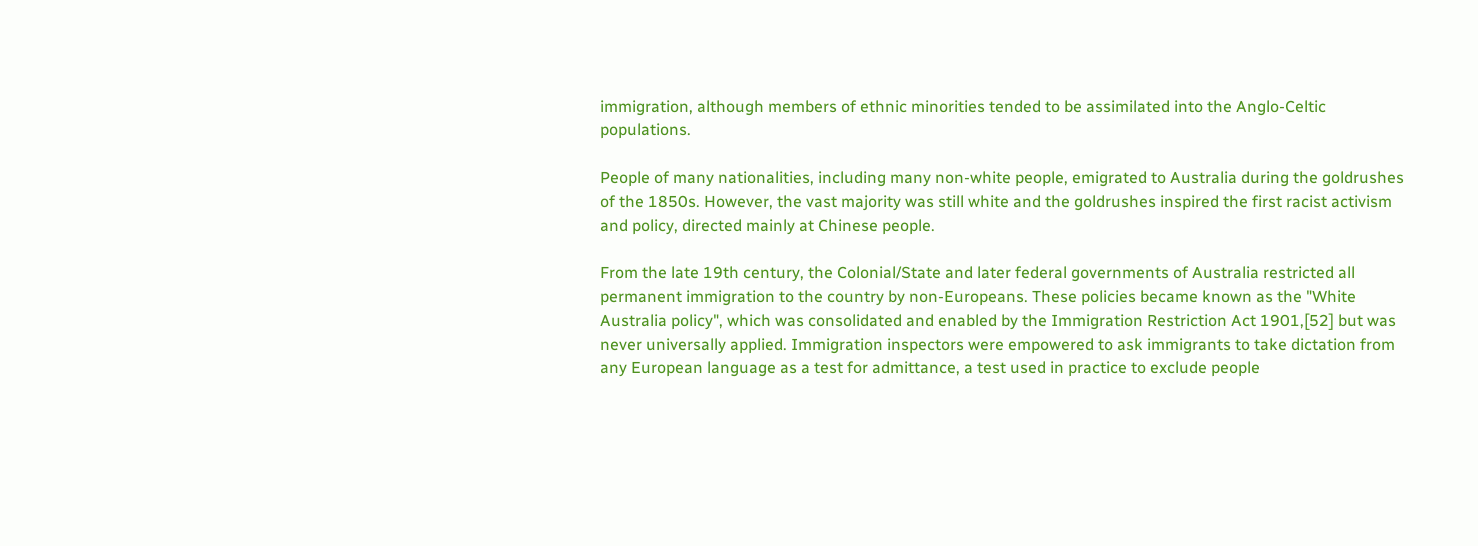immigration, although members of ethnic minorities tended to be assimilated into the Anglo-Celtic populations.

People of many nationalities, including many non-white people, emigrated to Australia during the goldrushes of the 1850s. However, the vast majority was still white and the goldrushes inspired the first racist activism and policy, directed mainly at Chinese people.

From the late 19th century, the Colonial/State and later federal governments of Australia restricted all permanent immigration to the country by non-Europeans. These policies became known as the "White Australia policy", which was consolidated and enabled by the Immigration Restriction Act 1901,[52] but was never universally applied. Immigration inspectors were empowered to ask immigrants to take dictation from any European language as a test for admittance, a test used in practice to exclude people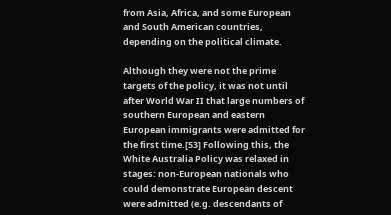from Asia, Africa, and some European and South American countries, depending on the political climate.

Although they were not the prime targets of the policy, it was not until after World War II that large numbers of southern European and eastern European immigrants were admitted for the first time.[53] Following this, the White Australia Policy was relaxed in stages: non-European nationals who could demonstrate European descent were admitted (e.g. descendants of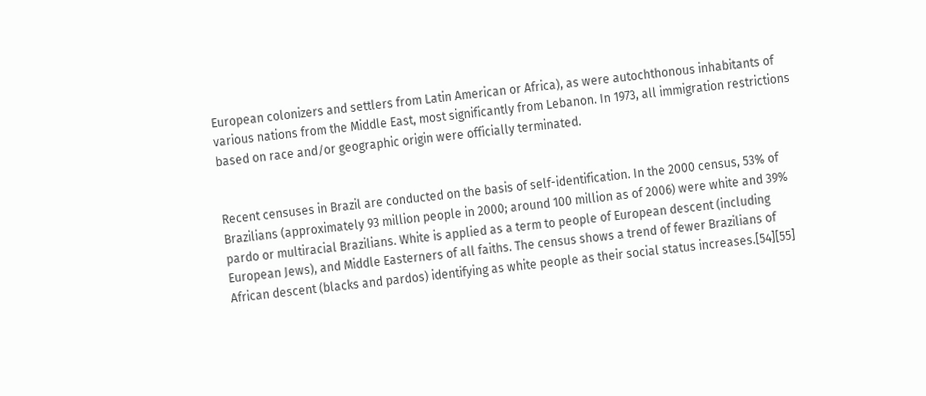European colonizers and settlers from Latin American or Africa), as were autochthonous inhabitants of various nations from the Middle East, most significantly from Lebanon. In 1973, all immigration restrictions based on race and/or geographic origin were officially terminated.


Recent censuses in Brazil are conducted on the basis of self-identification. In the 2000 census, 53% of Brazilians (approximately 93 million people in 2000; around 100 million as of 2006) were white and 39% pardo or multiracial Brazilians. White is applied as a term to people of European descent (including European Jews), and Middle Easterners of all faiths. The census shows a trend of fewer Brazilians of African descent (blacks and pardos) identifying as white people as their social status increases.[54][55]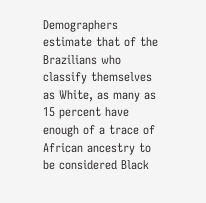Demographers estimate that of the Brazilians who classify themselves as White, as many as 15 percent have enough of a trace of African ancestry to be considered Black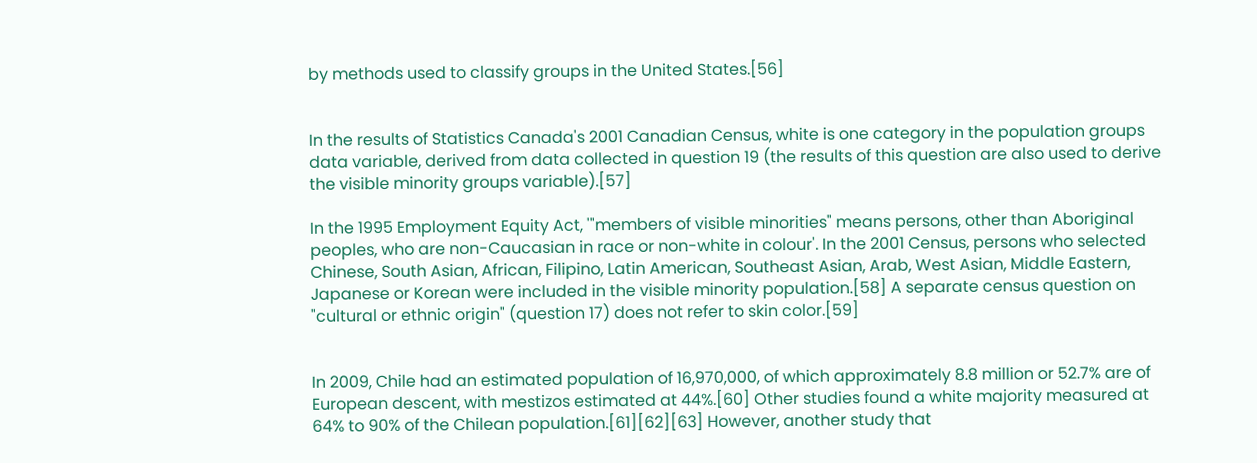by methods used to classify groups in the United States.[56]


In the results of Statistics Canada's 2001 Canadian Census, white is one category in the population groups data variable, derived from data collected in question 19 (the results of this question are also used to derive the visible minority groups variable).[57]

In the 1995 Employment Equity Act, '"members of visible minorities" means persons, other than Aboriginal peoples, who are non-Caucasian in race or non-white in colour'. In the 2001 Census, persons who selected Chinese, South Asian, African, Filipino, Latin American, Southeast Asian, Arab, West Asian, Middle Eastern, Japanese or Korean were included in the visible minority population.[58] A separate census question on "cultural or ethnic origin" (question 17) does not refer to skin color.[59]


In 2009, Chile had an estimated population of 16,970,000, of which approximately 8.8 million or 52.7% are of European descent, with mestizos estimated at 44%.[60] Other studies found a white majority measured at 64% to 90% of the Chilean population.[61][62][63] However, another study that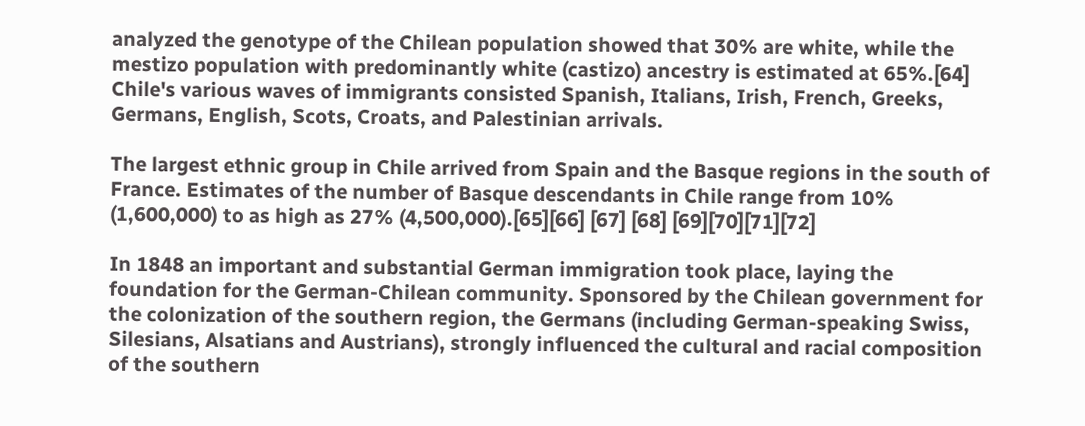analyzed the genotype of the Chilean population showed that 30% are white, while the mestizo population with predominantly white (castizo) ancestry is estimated at 65%.[64] Chile's various waves of immigrants consisted Spanish, Italians, Irish, French, Greeks, Germans, English, Scots, Croats, and Palestinian arrivals.

The largest ethnic group in Chile arrived from Spain and the Basque regions in the south of France. Estimates of the number of Basque descendants in Chile range from 10% (1,600,000) to as high as 27% (4,500,000).[65][66] [67] [68] [69][70][71][72]

In 1848 an important and substantial German immigration took place, laying the foundation for the German-Chilean community. Sponsored by the Chilean government for the colonization of the southern region, the Germans (including German-speaking Swiss, Silesians, Alsatians and Austrians), strongly influenced the cultural and racial composition of the southern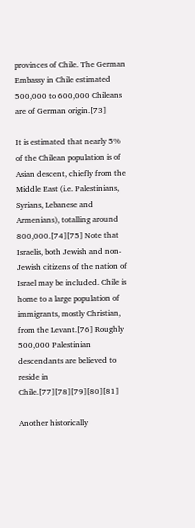provinces of Chile. The German Embassy in Chile estimated 500,000 to 600,000 Chileans are of German origin.[73]

It is estimated that nearly 5% of the Chilean population is of Asian descent, chiefly from the Middle East (i.e. Palestinians, Syrians, Lebanese and Armenians), totalling around 800,000.[74][75] Note that Israelis, both Jewish and non-Jewish citizens of the nation of Israel may be included. Chile is home to a large population of immigrants, mostly Christian, from the Levant.[76] Roughly 500,000 Palestinian descendants are believed to reside in Chile.[77][78][79][80][81]

Another historically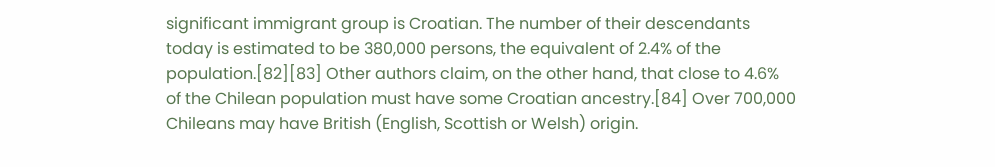significant immigrant group is Croatian. The number of their descendants today is estimated to be 380,000 persons, the equivalent of 2.4% of the population.[82][83] Other authors claim, on the other hand, that close to 4.6% of the Chilean population must have some Croatian ancestry.[84] Over 700,000 Chileans may have British (English, Scottish or Welsh) origin.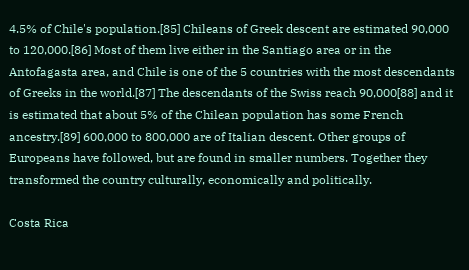4.5% of Chile's population.[85] Chileans of Greek descent are estimated 90,000 to 120,000.[86] Most of them live either in the Santiago area or in the Antofagasta area, and Chile is one of the 5 countries with the most descendants of Greeks in the world.[87] The descendants of the Swiss reach 90,000[88] and it is estimated that about 5% of the Chilean population has some French ancestry.[89] 600,000 to 800,000 are of Italian descent. Other groups of Europeans have followed, but are found in smaller numbers. Together they transformed the country culturally, economically and politically.

Costa Rica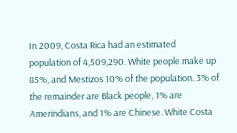In 2009, Costa Rica had an estimated population of 4,509,290. White people make up 85%, and Mestizos 10% of the population. 3% of the remainder are Black people, 1% are Amerindians, and 1% are Chinese. White Costa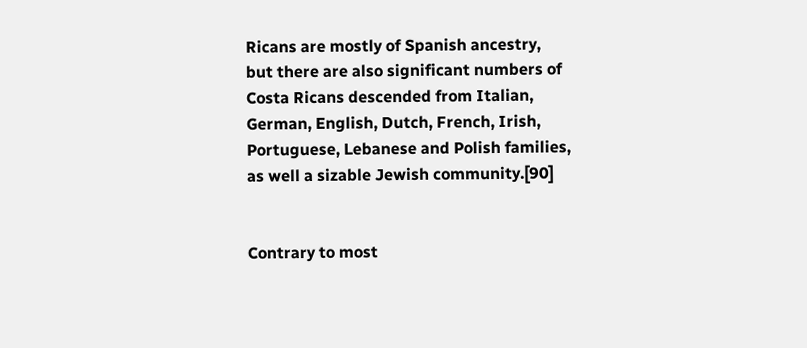Ricans are mostly of Spanish ancestry, but there are also significant numbers of Costa Ricans descended from Italian, German, English, Dutch, French, Irish, Portuguese, Lebanese and Polish families, as well a sizable Jewish community.[90]


Contrary to most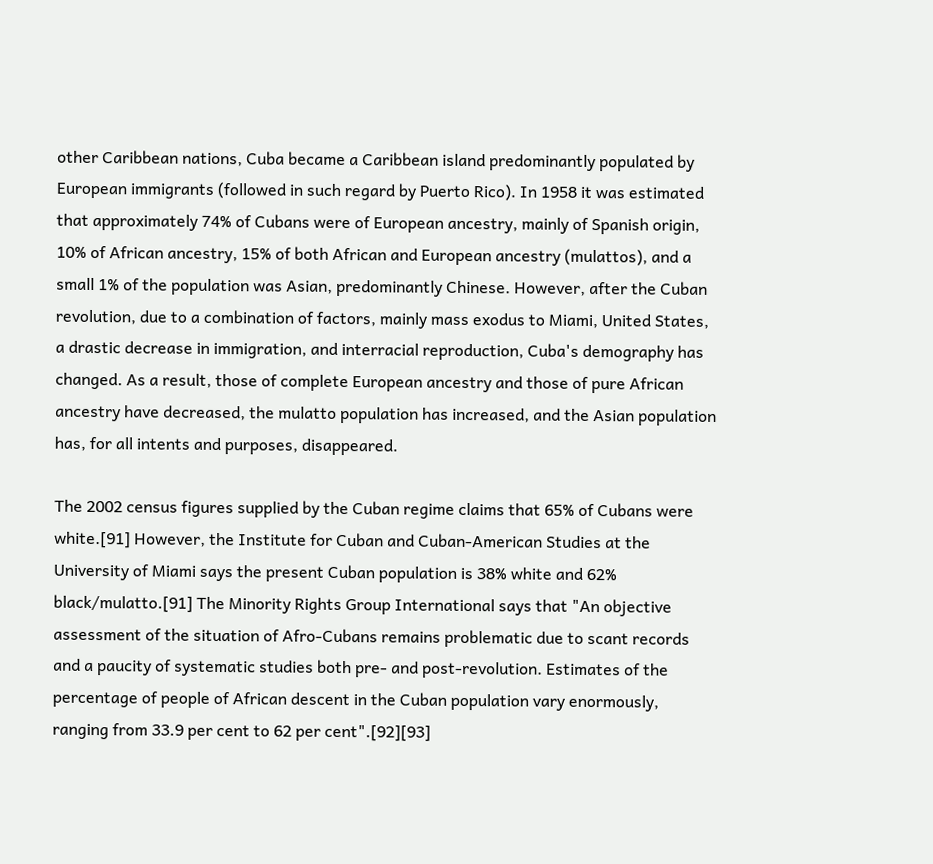other Caribbean nations, Cuba became a Caribbean island predominantly populated by European immigrants (followed in such regard by Puerto Rico). In 1958 it was estimated that approximately 74% of Cubans were of European ancestry, mainly of Spanish origin, 10% of African ancestry, 15% of both African and European ancestry (mulattos), and a small 1% of the population was Asian, predominantly Chinese. However, after the Cuban revolution, due to a combination of factors, mainly mass exodus to Miami, United States, a drastic decrease in immigration, and interracial reproduction, Cuba's demography has changed. As a result, those of complete European ancestry and those of pure African ancestry have decreased, the mulatto population has increased, and the Asian population has, for all intents and purposes, disappeared.

The 2002 census figures supplied by the Cuban regime claims that 65% of Cubans were white.[91] However, the Institute for Cuban and Cuban-American Studies at the University of Miami says the present Cuban population is 38% white and 62% black/mulatto.[91] The Minority Rights Group International says that "An objective assessment of the situation of Afro-Cubans remains problematic due to scant records and a paucity of systematic studies both pre- and post-revolution. Estimates of the percentage of people of African descent in the Cuban population vary enormously, ranging from 33.9 per cent to 62 per cent".[92][93]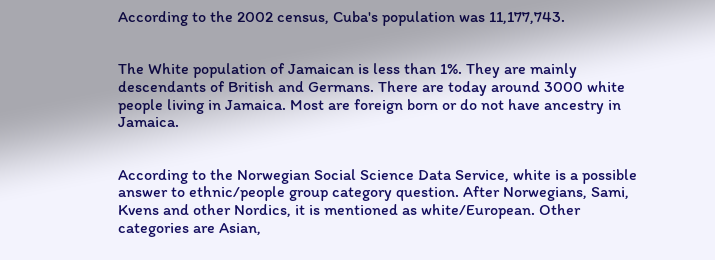According to the 2002 census, Cuba's population was 11,177,743.


The White population of Jamaican is less than 1%. They are mainly descendants of British and Germans. There are today around 3000 white people living in Jamaica. Most are foreign born or do not have ancestry in Jamaica.


According to the Norwegian Social Science Data Service, white is a possible answer to ethnic/people group category question. After Norwegians, Sami, Kvens and other Nordics, it is mentioned as white/European. Other categories are Asian,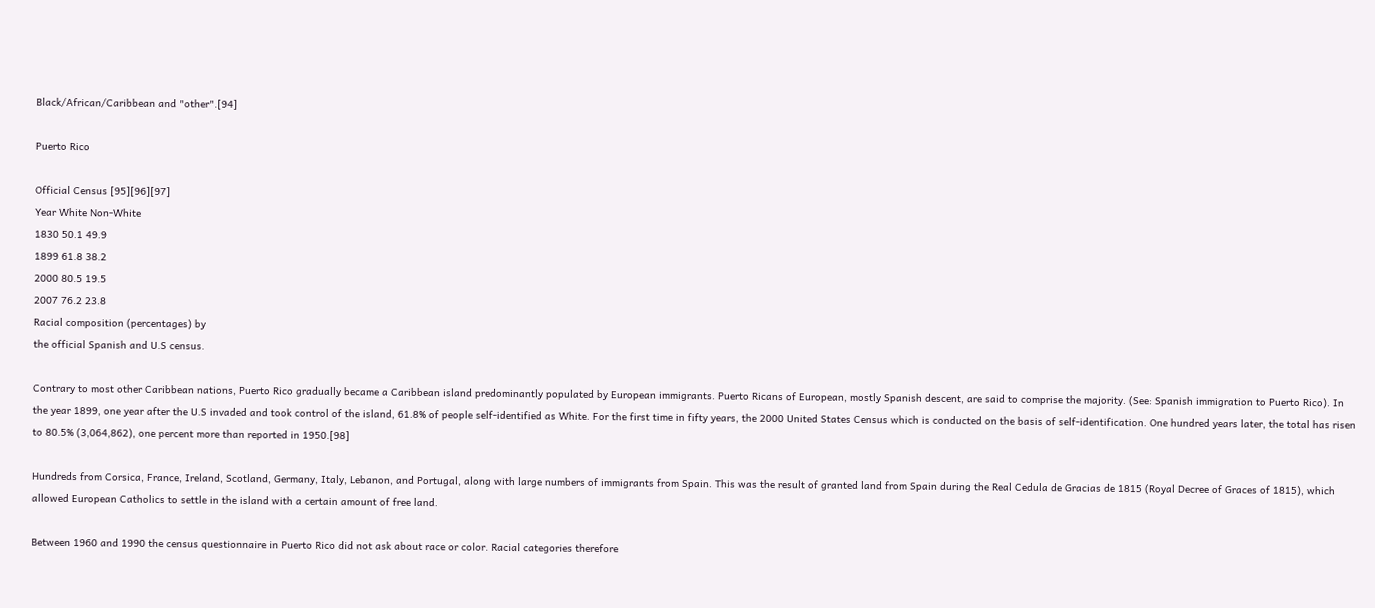Black/African/Caribbean and "other".[94]

Puerto Rico

Official Census [95][96][97]
Year White Non-White
1830 50.1 49.9
1899 61.8 38.2
2000 80.5 19.5
2007 76.2 23.8
Racial composition (percentages) by
the official Spanish and U.S census.

Contrary to most other Caribbean nations, Puerto Rico gradually became a Caribbean island predominantly populated by European immigrants. Puerto Ricans of European, mostly Spanish descent, are said to comprise the majority. (See: Spanish immigration to Puerto Rico). In the year 1899, one year after the U.S invaded and took control of the island, 61.8% of people self-identified as White. For the first time in fifty years, the 2000 United States Census which is conducted on the basis of self-identification. One hundred years later, the total has risen to 80.5% (3,064,862), one percent more than reported in 1950.[98]

Hundreds from Corsica, France, Ireland, Scotland, Germany, Italy, Lebanon, and Portugal, along with large numbers of immigrants from Spain. This was the result of granted land from Spain during the Real Cedula de Gracias de 1815 (Royal Decree of Graces of 1815), which allowed European Catholics to settle in the island with a certain amount of free land.

Between 1960 and 1990 the census questionnaire in Puerto Rico did not ask about race or color. Racial categories therefore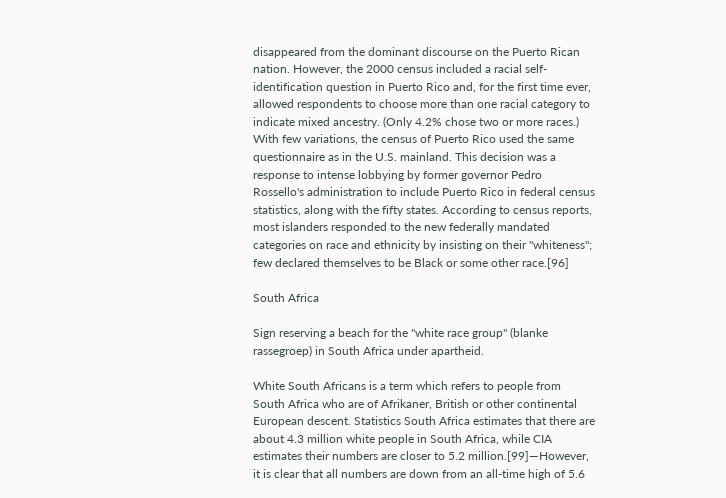disappeared from the dominant discourse on the Puerto Rican nation. However, the 2000 census included a racial self-identification question in Puerto Rico and, for the first time ever, allowed respondents to choose more than one racial category to indicate mixed ancestry. (Only 4.2% chose two or more races.) With few variations, the census of Puerto Rico used the same questionnaire as in the U.S. mainland. This decision was a response to intense lobbying by former governor Pedro Rossello's administration to include Puerto Rico in federal census statistics, along with the fifty states. According to census reports, most islanders responded to the new federally mandated categories on race and ethnicity by insisting on their "whiteness"; few declared themselves to be Black or some other race.[96]

South Africa

Sign reserving a beach for the "white race group" (blanke rassegroep) in South Africa under apartheid.

White South Africans is a term which refers to people from South Africa who are of Afrikaner, British or other continental European descent. Statistics South Africa estimates that there are about 4.3 million white people in South Africa, while CIA estimates their numbers are closer to 5.2 million.[99]—However, it is clear that all numbers are down from an all-time high of 5.6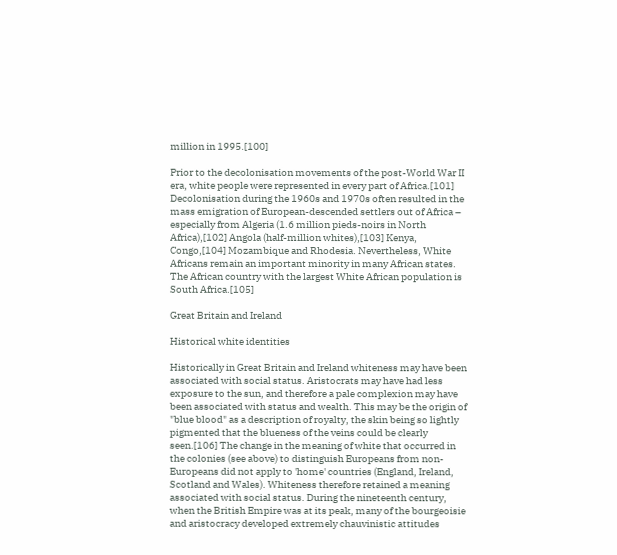million in 1995.[100]

Prior to the decolonisation movements of the post-World War II era, white people were represented in every part of Africa.[101] Decolonisation during the 1960s and 1970s often resulted in the mass emigration of European-descended settlers out of Africa – especially from Algeria (1.6 million pieds-noirs in North Africa),[102] Angola (half-million whites),[103] Kenya, Congo,[104] Mozambique and Rhodesia. Nevertheless, White Africans remain an important minority in many African states. The African country with the largest White African population is South Africa.[105]

Great Britain and Ireland

Historical white identities

Historically in Great Britain and Ireland whiteness may have been associated with social status. Aristocrats may have had less exposure to the sun, and therefore a pale complexion may have been associated with status and wealth. This may be the origin of "blue blood" as a description of royalty, the skin being so lightly pigmented that the blueness of the veins could be clearly seen.[106] The change in the meaning of white that occurred in the colonies (see above) to distinguish Europeans from non-Europeans did not apply to 'home' countries (England, Ireland, Scotland and Wales). Whiteness therefore retained a meaning associated with social status. During the nineteenth century, when the British Empire was at its peak, many of the bourgeoisie and aristocracy developed extremely chauvinistic attitudes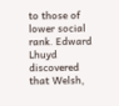to those of lower social rank. Edward Lhuyd discovered that Welsh,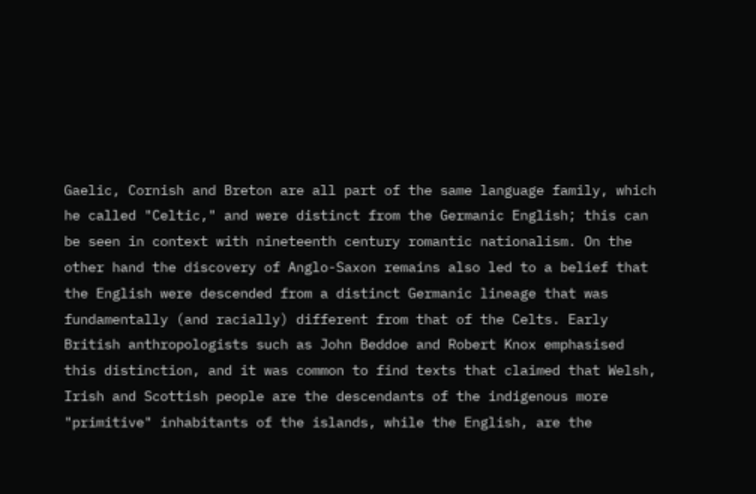Gaelic, Cornish and Breton are all part of the same language family, which he called "Celtic," and were distinct from the Germanic English; this can be seen in context with nineteenth century romantic nationalism. On the other hand the discovery of Anglo-Saxon remains also led to a belief that the English were descended from a distinct Germanic lineage that was fundamentally (and racially) different from that of the Celts. Early British anthropologists such as John Beddoe and Robert Knox emphasised this distinction, and it was common to find texts that claimed that Welsh, Irish and Scottish people are the descendants of the indigenous more "primitive" inhabitants of the islands, while the English, are the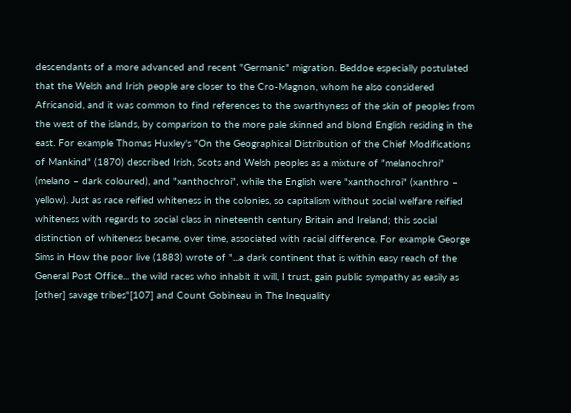descendants of a more advanced and recent "Germanic" migration. Beddoe especially postulated that the Welsh and Irish people are closer to the Cro-Magnon, whom he also considered Africanoid, and it was common to find references to the swarthyness of the skin of peoples from the west of the islands, by comparison to the more pale skinned and blond English residing in the east. For example Thomas Huxley's "On the Geographical Distribution of the Chief Modifications of Mankind" (1870) described Irish, Scots and Welsh peoples as a mixture of "melanochroi" (melano – dark coloured), and "xanthochroi", while the English were "xanthochroi" (xanthro – yellow). Just as race reified whiteness in the colonies, so capitalism without social welfare reified whiteness with regards to social class in nineteenth century Britain and Ireland; this social distinction of whiteness became, over time, associated with racial difference. For example George Sims in How the poor live (1883) wrote of "...a dark continent that is within easy reach of the General Post Office... the wild races who inhabit it will, I trust, gain public sympathy as easily as [other] savage tribes"[107] and Count Gobineau in The Inequality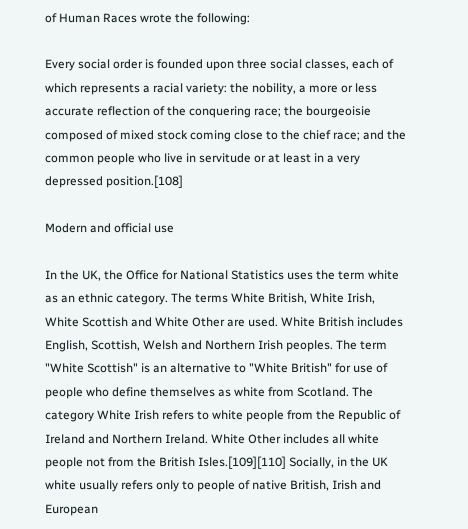of Human Races wrote the following:

Every social order is founded upon three social classes, each of which represents a racial variety: the nobility, a more or less accurate reflection of the conquering race; the bourgeoisie composed of mixed stock coming close to the chief race; and the common people who live in servitude or at least in a very depressed position.[108]

Modern and official use

In the UK, the Office for National Statistics uses the term white as an ethnic category. The terms White British, White Irish, White Scottish and White Other are used. White British includes English, Scottish, Welsh and Northern Irish peoples. The term "White Scottish" is an alternative to "White British" for use of people who define themselves as white from Scotland. The category White Irish refers to white people from the Republic of Ireland and Northern Ireland. White Other includes all white people not from the British Isles.[109][110] Socially, in the UK white usually refers only to people of native British, Irish and European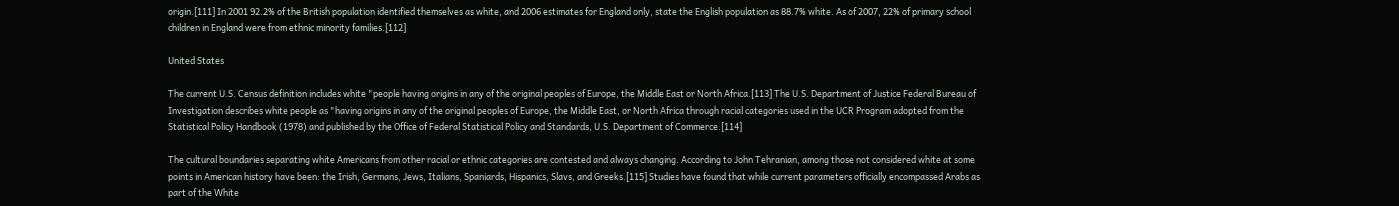origin.[111] In 2001 92.2% of the British population identified themselves as white, and 2006 estimates for England only, state the English population as 88.7% white. As of 2007, 22% of primary school children in England were from ethnic minority families.[112]

United States

The current U.S. Census definition includes white "people having origins in any of the original peoples of Europe, the Middle East or North Africa.[113] The U.S. Department of Justice Federal Bureau of Investigation describes white people as "having origins in any of the original peoples of Europe, the Middle East, or North Africa through racial categories used in the UCR Program adopted from the Statistical Policy Handbook (1978) and published by the Office of Federal Statistical Policy and Standards, U.S. Department of Commerce.[114]

The cultural boundaries separating white Americans from other racial or ethnic categories are contested and always changing. According to John Tehranian, among those not considered white at some points in American history have been: the Irish, Germans, Jews, Italians, Spaniards, Hispanics, Slavs, and Greeks.[115] Studies have found that while current parameters officially encompassed Arabs as part of the White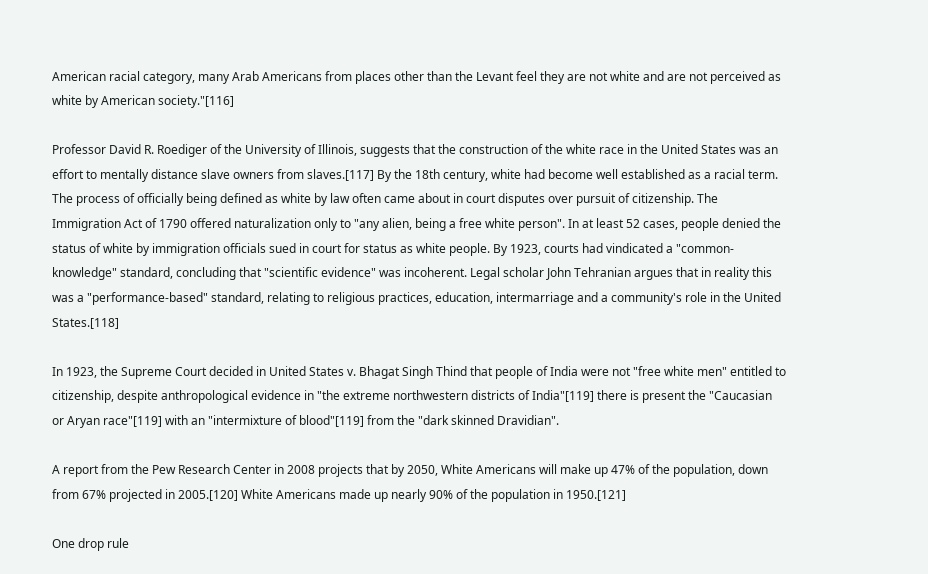American racial category, many Arab Americans from places other than the Levant feel they are not white and are not perceived as white by American society."[116]

Professor David R. Roediger of the University of Illinois, suggests that the construction of the white race in the United States was an effort to mentally distance slave owners from slaves.[117] By the 18th century, white had become well established as a racial term. The process of officially being defined as white by law often came about in court disputes over pursuit of citizenship. The Immigration Act of 1790 offered naturalization only to "any alien, being a free white person". In at least 52 cases, people denied the status of white by immigration officials sued in court for status as white people. By 1923, courts had vindicated a "common-knowledge" standard, concluding that "scientific evidence" was incoherent. Legal scholar John Tehranian argues that in reality this was a "performance-based" standard, relating to religious practices, education, intermarriage and a community's role in the United States.[118]

In 1923, the Supreme Court decided in United States v. Bhagat Singh Thind that people of India were not "free white men" entitled to citizenship, despite anthropological evidence in "the extreme northwestern districts of India"[119] there is present the "Caucasian or Aryan race"[119] with an "intermixture of blood"[119] from the "dark skinned Dravidian".

A report from the Pew Research Center in 2008 projects that by 2050, White Americans will make up 47% of the population, down from 67% projected in 2005.[120] White Americans made up nearly 90% of the population in 1950.[121]

One drop rule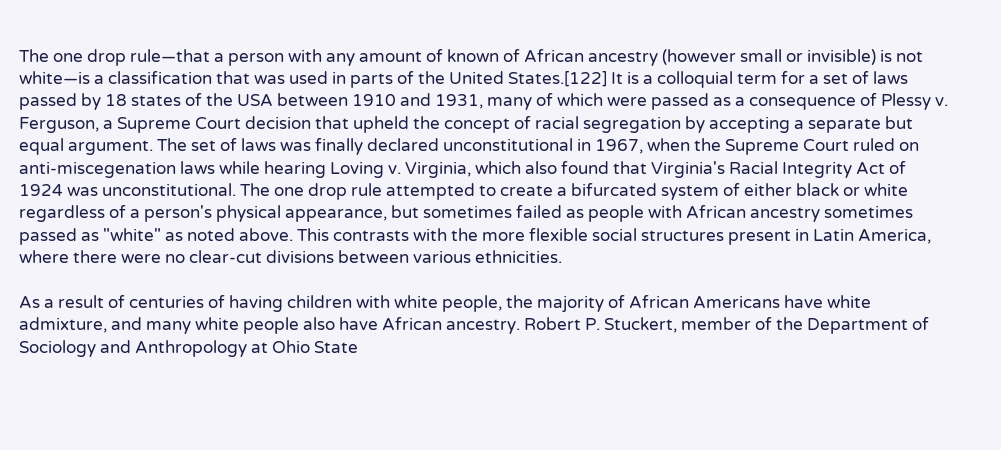The one drop rule—that a person with any amount of known of African ancestry (however small or invisible) is not white—is a classification that was used in parts of the United States.[122] It is a colloquial term for a set of laws passed by 18 states of the USA between 1910 and 1931, many of which were passed as a consequence of Plessy v. Ferguson, a Supreme Court decision that upheld the concept of racial segregation by accepting a separate but equal argument. The set of laws was finally declared unconstitutional in 1967, when the Supreme Court ruled on anti-miscegenation laws while hearing Loving v. Virginia, which also found that Virginia's Racial Integrity Act of 1924 was unconstitutional. The one drop rule attempted to create a bifurcated system of either black or white regardless of a person's physical appearance, but sometimes failed as people with African ancestry sometimes passed as "white" as noted above. This contrasts with the more flexible social structures present in Latin America, where there were no clear-cut divisions between various ethnicities.

As a result of centuries of having children with white people, the majority of African Americans have white admixture, and many white people also have African ancestry. Robert P. Stuckert, member of the Department of Sociology and Anthropology at Ohio State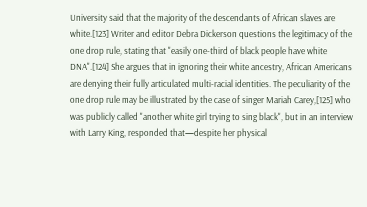University said that the majority of the descendants of African slaves are white.[123] Writer and editor Debra Dickerson questions the legitimacy of the one drop rule, stating that "easily one-third of black people have white DNA".[124] She argues that in ignoring their white ancestry, African Americans are denying their fully articulated multi-racial identities. The peculiarity of the one drop rule may be illustrated by the case of singer Mariah Carey,[125] who was publicly called "another white girl trying to sing black", but in an interview with Larry King, responded that—despite her physical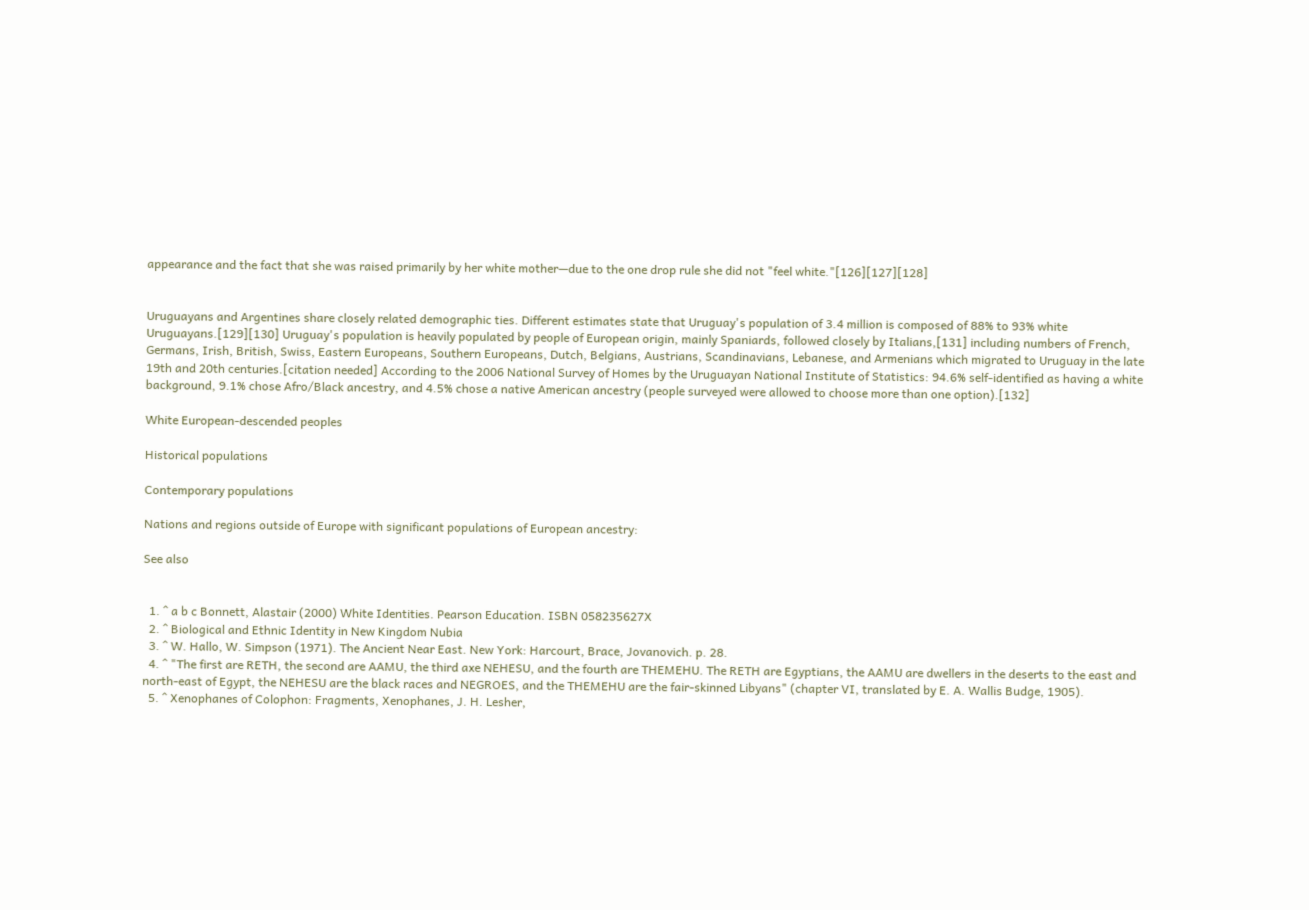appearance and the fact that she was raised primarily by her white mother—due to the one drop rule she did not "feel white."[126][127][128]


Uruguayans and Argentines share closely related demographic ties. Different estimates state that Uruguay's population of 3.4 million is composed of 88% to 93% white Uruguayans.[129][130] Uruguay's population is heavily populated by people of European origin, mainly Spaniards, followed closely by Italians,[131] including numbers of French, Germans, Irish, British, Swiss, Eastern Europeans, Southern Europeans, Dutch, Belgians, Austrians, Scandinavians, Lebanese, and Armenians which migrated to Uruguay in the late 19th and 20th centuries.[citation needed] According to the 2006 National Survey of Homes by the Uruguayan National Institute of Statistics: 94.6% self-identified as having a white background, 9.1% chose Afro/Black ancestry, and 4.5% chose a native American ancestry (people surveyed were allowed to choose more than one option).[132]

White European-descended peoples

Historical populations

Contemporary populations

Nations and regions outside of Europe with significant populations of European ancestry:

See also


  1. ^ a b c Bonnett, Alastair (2000) White Identities. Pearson Education. ISBN 058235627X
  2. ^ Biological and Ethnic Identity in New Kingdom Nubia
  3. ^ W. Hallo, W. Simpson (1971). The Ancient Near East. New York: Harcourt, Brace, Jovanovich. p. 28.
  4. ^ "The first are RETH, the second are AAMU, the third axe NEHESU, and the fourth are THEMEHU. The RETH are Egyptians, the AAMU are dwellers in the deserts to the east and north-east of Egypt, the NEHESU are the black races and NEGROES, and the THEMEHU are the fair-skinned Libyans" (chapter VI, translated by E. A. Wallis Budge, 1905).
  5. ^ Xenophanes of Colophon: Fragments, Xenophanes, J. H. Lesher,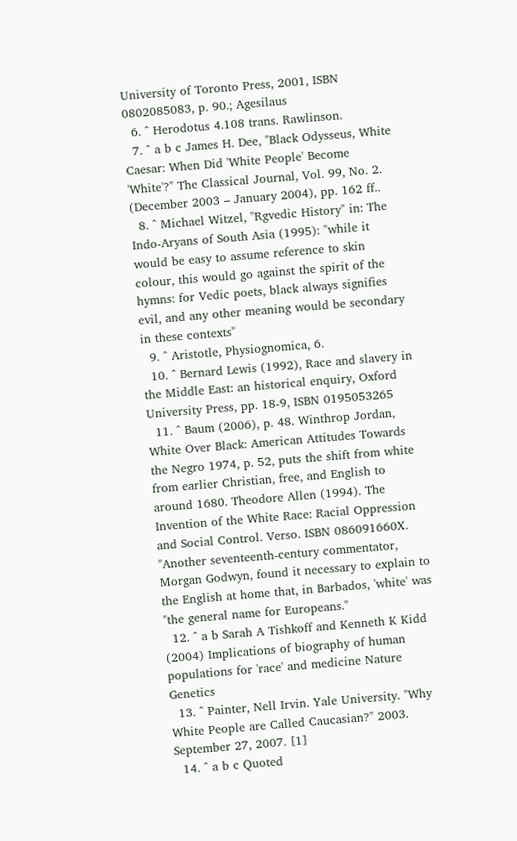University of Toronto Press, 2001, ISBN 0802085083, p. 90.; Agesilaus
  6. ^ Herodotus 4.108 trans. Rawlinson.
  7. ^ a b c James H. Dee, "Black Odysseus, White Caesar: When Did 'White People' Become 'White'?" The Classical Journal, Vol. 99, No. 2. (December 2003 – January 2004), pp. 162 ff..
  8. ^ Michael Witzel, "Rgvedic History" in: The Indo-Aryans of South Asia (1995): "while it would be easy to assume reference to skin colour, this would go against the spirit of the hymns: for Vedic poets, black always signifies evil, and any other meaning would be secondary in these contexts"
  9. ^ Aristotle, Physiognomica, 6.
  10. ^ Bernard Lewis (1992), Race and slavery in the Middle East: an historical enquiry, Oxford University Press, pp. 18-9, ISBN 0195053265
  11. ^ Baum (2006), p. 48. Winthrop Jordan, White Over Black: American Attitudes Towards the Negro 1974, p. 52, puts the shift from white from earlier Christian, free, and English to around 1680. Theodore Allen (1994). The Invention of the White Race: Racial Oppression and Social Control. Verso. ISBN 086091660X.  "Another seventeenth-century commentator, Morgan Godwyn, found it necessary to explain to the English at home that, in Barbados, 'white' was "the general name for Europeans."
  12. ^ a b Sarah A Tishkoff and Kenneth K Kidd (2004) Implications of biography of human populations for 'race' and medicine Nature Genetics
  13. ^ Painter, Nell Irvin. Yale University. "Why White People are Called Caucasian?" 2003. September 27, 2007. [1]
  14. ^ a b c Quoted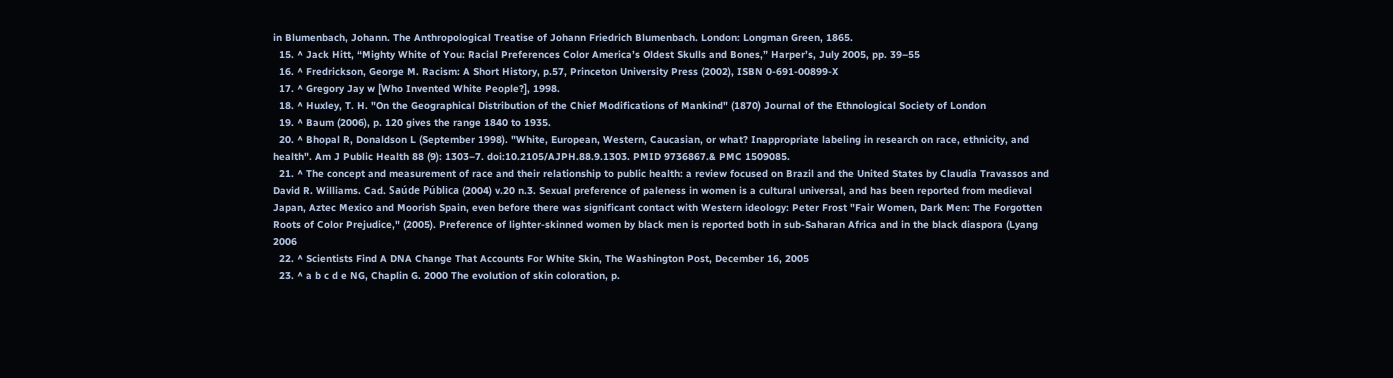in Blumenbach, Johann. The Anthropological Treatise of Johann Friedrich Blumenbach. London: Longman Green, 1865.
  15. ^ Jack Hitt, “Mighty White of You: Racial Preferences Color America’s Oldest Skulls and Bones,” Harper’s, July 2005, pp. 39–55
  16. ^ Fredrickson, George M. Racism: A Short History, p.57, Princeton University Press (2002), ISBN 0-691-00899-X
  17. ^ Gregory Jay w [Who Invented White People?], 1998.
  18. ^ Huxley, T. H. "On the Geographical Distribution of the Chief Modifications of Mankind" (1870) Journal of the Ethnological Society of London
  19. ^ Baum (2006), p. 120 gives the range 1840 to 1935.
  20. ^ Bhopal R, Donaldson L (September 1998). "White, European, Western, Caucasian, or what? Inappropriate labeling in research on race, ethnicity, and health". Am J Public Health 88 (9): 1303–7. doi:10.2105/AJPH.88.9.1303. PMID 9736867.& PMC 1509085.
  21. ^ The concept and measurement of race and their relationship to public health: a review focused on Brazil and the United States by Claudia Travassos and David R. Williams. Cad. Saúde Pública (2004) v.20 n.3. Sexual preference of paleness in women is a cultural universal, and has been reported from medieval Japan, Aztec Mexico and Moorish Spain, even before there was significant contact with Western ideology: Peter Frost "Fair Women, Dark Men: The Forgotten Roots of Color Prejudice," (2005). Preference of lighter-skinned women by black men is reported both in sub-Saharan Africa and in the black diaspora (Lyang 2006
  22. ^ Scientists Find A DNA Change That Accounts For White Skin, The Washington Post, December 16, 2005
  23. ^ a b c d e NG, Chaplin G. 2000 The evolution of skin coloration, p.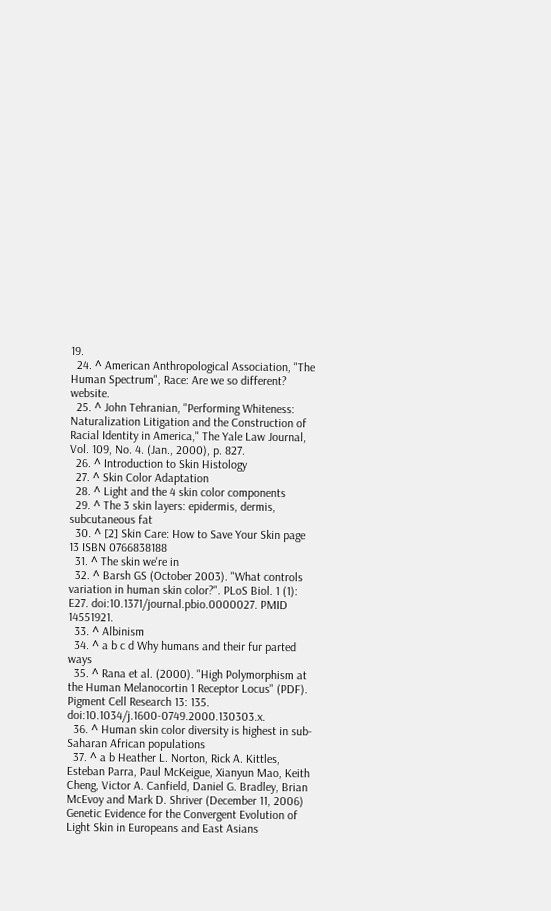19.
  24. ^ American Anthropological Association, "The Human Spectrum", Race: Are we so different? website.
  25. ^ John Tehranian, "Performing Whiteness: Naturalization Litigation and the Construction of Racial Identity in America," The Yale Law Journal, Vol. 109, No. 4. (Jan., 2000), p. 827.
  26. ^ Introduction to Skin Histology
  27. ^ Skin Color Adaptation
  28. ^ Light and the 4 skin color components
  29. ^ The 3 skin layers: epidermis, dermis, subcutaneous fat
  30. ^ [2] Skin Care: How to Save Your Skin page 13 ISBN 0766838188
  31. ^ The skin we're in
  32. ^ Barsh GS (October 2003). "What controls variation in human skin color?". PLoS Biol. 1 (1): E27. doi:10.1371/journal.pbio.0000027. PMID 14551921.
  33. ^ Albinism
  34. ^ a b c d Why humans and their fur parted ways
  35. ^ Rana et al. (2000). "High Polymorphism at the Human Melanocortin 1 Receptor Locus" (PDF). Pigment Cell Research 13: 135. doi:10.1034/j.1600-0749.2000.130303.x.
  36. ^ Human skin color diversity is highest in sub-Saharan African populations
  37. ^ a b Heather L. Norton, Rick A. Kittles, Esteban Parra, Paul McKeigue, Xianyun Mao, Keith Cheng, Victor A. Canfield, Daniel G. Bradley, Brian McEvoy and Mark D. Shriver (December 11, 2006) Genetic Evidence for the Convergent Evolution of Light Skin in Europeans and East Asians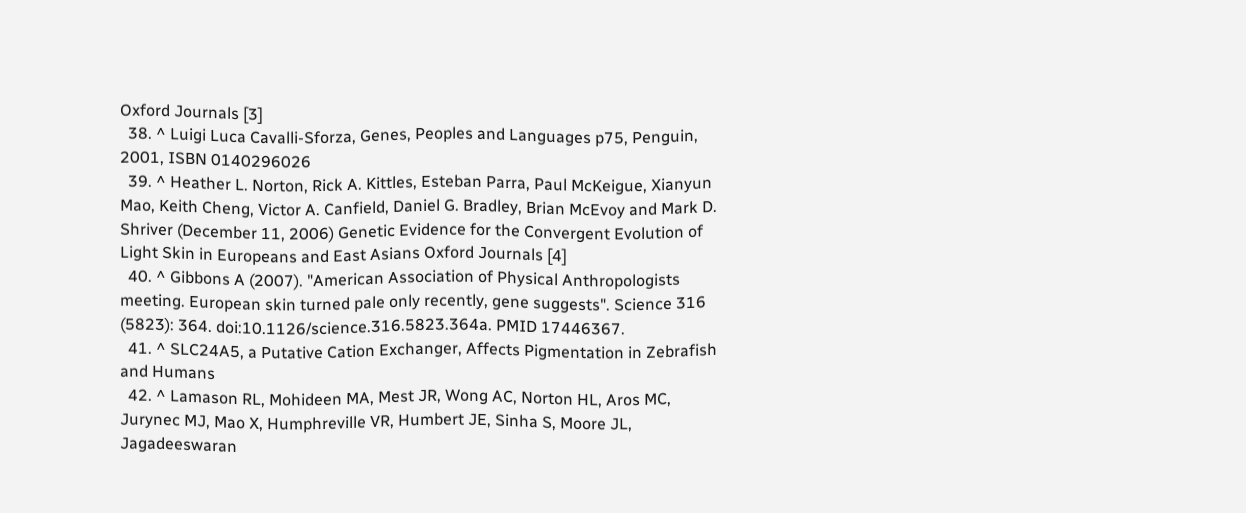Oxford Journals [3]
  38. ^ Luigi Luca Cavalli-Sforza, Genes, Peoples and Languages p75, Penguin, 2001, ISBN 0140296026
  39. ^ Heather L. Norton, Rick A. Kittles, Esteban Parra, Paul McKeigue, Xianyun Mao, Keith Cheng, Victor A. Canfield, Daniel G. Bradley, Brian McEvoy and Mark D. Shriver (December 11, 2006) Genetic Evidence for the Convergent Evolution of Light Skin in Europeans and East Asians Oxford Journals [4]
  40. ^ Gibbons A (2007). "American Association of Physical Anthropologists meeting. European skin turned pale only recently, gene suggests". Science 316 (5823): 364. doi:10.1126/science.316.5823.364a. PMID 17446367.
  41. ^ SLC24A5, a Putative Cation Exchanger, Affects Pigmentation in Zebrafish and Humans
  42. ^ Lamason RL, Mohideen MA, Mest JR, Wong AC, Norton HL, Aros MC, Jurynec MJ, Mao X, Humphreville VR, Humbert JE, Sinha S, Moore JL, Jagadeeswaran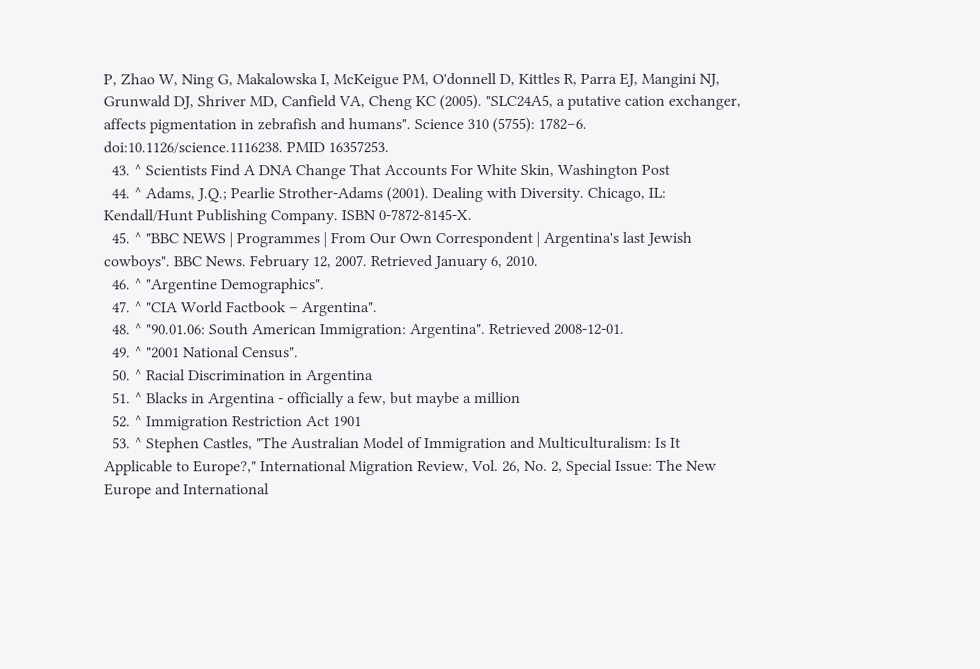P, Zhao W, Ning G, Makalowska I, McKeigue PM, O'donnell D, Kittles R, Parra EJ, Mangini NJ, Grunwald DJ, Shriver MD, Canfield VA, Cheng KC (2005). "SLC24A5, a putative cation exchanger, affects pigmentation in zebrafish and humans". Science 310 (5755): 1782–6. doi:10.1126/science.1116238. PMID 16357253.
  43. ^ Scientists Find A DNA Change That Accounts For White Skin, Washington Post
  44. ^ Adams, J.Q.; Pearlie Strother-Adams (2001). Dealing with Diversity. Chicago, IL: Kendall/Hunt Publishing Company. ISBN 0-7872-8145-X.
  45. ^ "BBC NEWS | Programmes | From Our Own Correspondent | Argentina's last Jewish cowboys". BBC News. February 12, 2007. Retrieved January 6, 2010.
  46. ^ "Argentine Demographics".
  47. ^ "CIA World Factbook – Argentina".
  48. ^ "90.01.06: South American Immigration: Argentina". Retrieved 2008-12-01.
  49. ^ "2001 National Census".
  50. ^ Racial Discrimination in Argentina
  51. ^ Blacks in Argentina - officially a few, but maybe a million
  52. ^ Immigration Restriction Act 1901
  53. ^ Stephen Castles, "The Australian Model of Immigration and Multiculturalism: Is It Applicable to Europe?," International Migration Review, Vol. 26, No. 2, Special Issue: The New Europe and International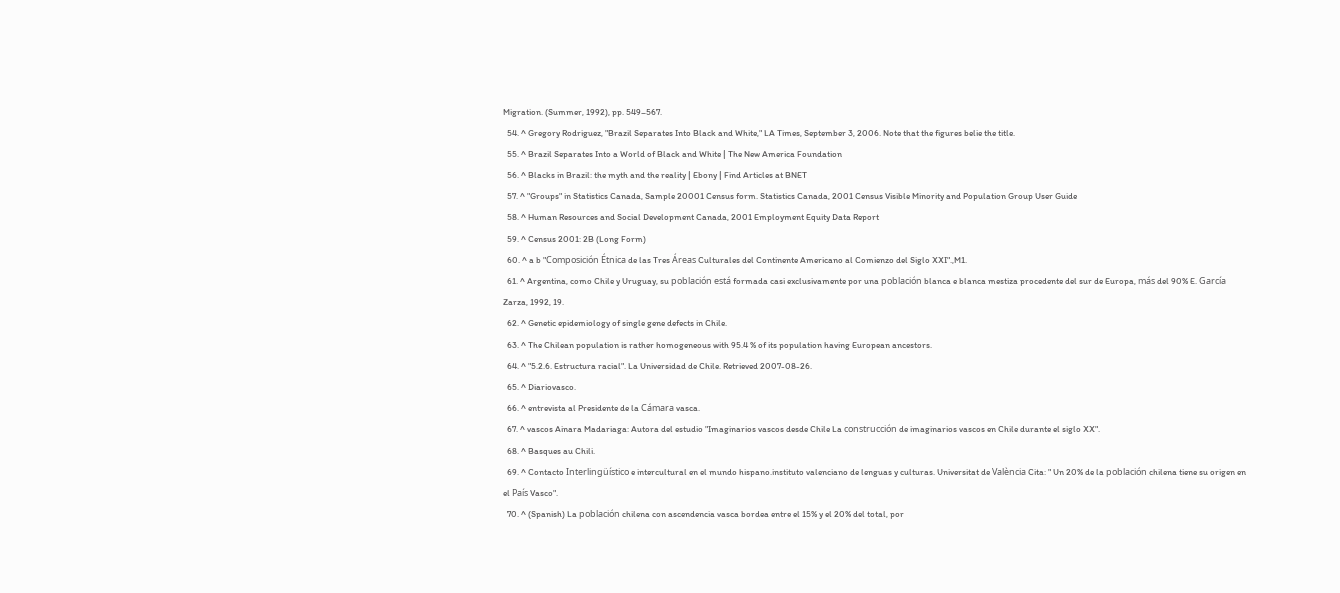Migration. (Summer, 1992), pp. 549–567.
  54. ^ Gregory Rodriguez, "Brazil Separates Into Black and White," LA Times, September 3, 2006. Note that the figures belie the title.
  55. ^ Brazil Separates Into a World of Black and White | The New America Foundation
  56. ^ Blacks in Brazil: the myth and the reality | Ebony | Find Articles at BNET
  57. ^ "Groups" in Statistics Canada, Sample 20001 Census form. Statistics Canada, 2001 Census Visible Minority and Population Group User Guide
  58. ^ Human Resources and Social Development Canada, 2001 Employment Equity Data Report
  59. ^ Census 2001: 2B (Long Form)
  60. ^ a b "Composición Étnica de las Tres Áreas Culturales del Continente Americano al Comienzo del Siglo XXI".,M1.
  61. ^ Argentina, como Chile y Uruguay, su población está formada casi exclusivamente por una población blanca e blanca mestiza procedente del sur de Europa, más del 90% E. García Zarza, 1992, 19.
  62. ^ Genetic epidemiology of single gene defects in Chile.
  63. ^ The Chilean population is rather homogeneous with 95.4 % of its population having European ancestors.
  64. ^ "5.2.6. Estructura racial". La Universidad de Chile. Retrieved 2007-08-26.
  65. ^ Diariovasco.
  66. ^ entrevista al Presidente de la Cámara vasca.
  67. ^ vascos Ainara Madariaga: Autora del estudio "Imaginarios vascos desde Chile La construcción de imaginarios vascos en Chile durante el siglo XX".
  68. ^ Basques au Chili.
  69. ^ Contacto Interlingüístico e intercultural en el mundo hispano.instituto valenciano de lenguas y culturas. Universitat de València Cita: " Un 20% de la población chilena tiene su origen en el País Vasco".
  70. ^ (Spanish) La población chilena con ascendencia vasca bordea entre el 15% y el 20% del total, por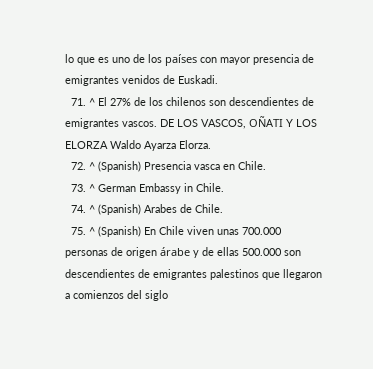lo que es uno de los países con mayor presencia de emigrantes venidos de Euskadi.
  71. ^ El 27% de los chilenos son descendientes de emigrantes vascos. DE LOS VASCOS, OÑATI Y LOS ELORZA Waldo Ayarza Elorza.
  72. ^ (Spanish) Presencia vasca en Chile.
  73. ^ German Embassy in Chile.
  74. ^ (Spanish) Arabes de Chile.
  75. ^ (Spanish) En Chile viven unas 700.000 personas de origen árabe y de ellas 500.000 son descendientes de emigrantes palestinos que llegaron a comienzos del siglo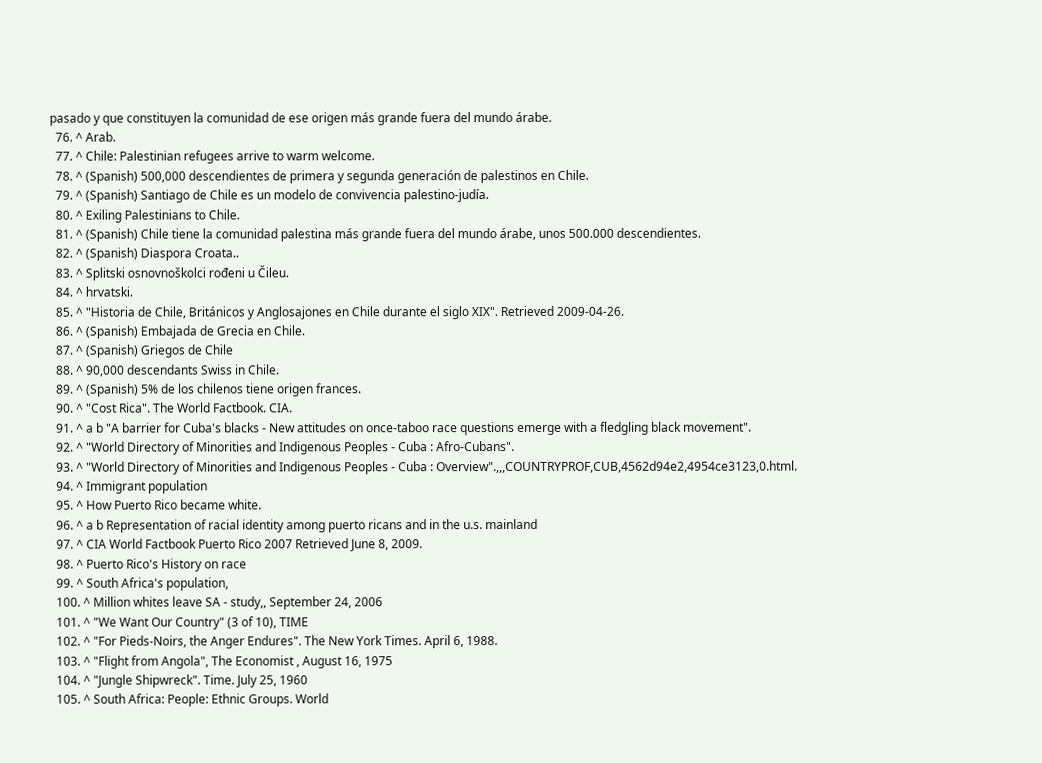pasado y que constituyen la comunidad de ese origen más grande fuera del mundo árabe.
  76. ^ Arab.
  77. ^ Chile: Palestinian refugees arrive to warm welcome.
  78. ^ (Spanish) 500,000 descendientes de primera y segunda generación de palestinos en Chile.
  79. ^ (Spanish) Santiago de Chile es un modelo de convivencia palestino-judía.
  80. ^ Exiling Palestinians to Chile.
  81. ^ (Spanish) Chile tiene la comunidad palestina más grande fuera del mundo árabe, unos 500.000 descendientes.
  82. ^ (Spanish) Diaspora Croata..
  83. ^ Splitski osnovnoškolci rođeni u Čileu.
  84. ^ hrvatski.
  85. ^ "Historia de Chile, Británicos y Anglosajones en Chile durante el siglo XIX". Retrieved 2009-04-26.
  86. ^ (Spanish) Embajada de Grecia en Chile.
  87. ^ (Spanish) Griegos de Chile
  88. ^ 90,000 descendants Swiss in Chile.
  89. ^ (Spanish) 5% de los chilenos tiene origen frances.
  90. ^ "Cost Rica". The World Factbook. CIA.
  91. ^ a b "A barrier for Cuba's blacks - New attitudes on once-taboo race questions emerge with a fledgling black movement".
  92. ^ "World Directory of Minorities and Indigenous Peoples - Cuba : Afro-Cubans".
  93. ^ "World Directory of Minorities and Indigenous Peoples - Cuba : Overview".,,,COUNTRYPROF,CUB,4562d94e2,4954ce3123,0.html.
  94. ^ Immigrant population
  95. ^ How Puerto Rico became white.
  96. ^ a b Representation of racial identity among puerto ricans and in the u.s. mainland
  97. ^ CIA World Factbook Puerto Rico 2007 Retrieved June 8, 2009.
  98. ^ Puerto Rico's History on race
  99. ^ South Africa's population,
  100. ^ Million whites leave SA - study,, September 24, 2006
  101. ^ "We Want Our Country" (3 of 10), TIME
  102. ^ "For Pieds-Noirs, the Anger Endures". The New York Times. April 6, 1988.
  103. ^ "Flight from Angola", The Economist , August 16, 1975
  104. ^ "Jungle Shipwreck". Time. July 25, 1960
  105. ^ South Africa: People: Ethnic Groups. World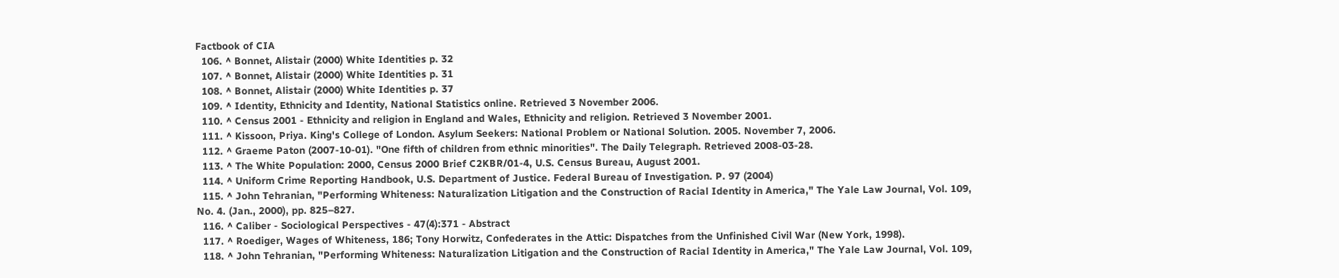Factbook of CIA
  106. ^ Bonnet, Alistair (2000) White Identities p. 32
  107. ^ Bonnet, Alistair (2000) White Identities p. 31
  108. ^ Bonnet, Alistair (2000) White Identities p. 37
  109. ^ Identity, Ethnicity and Identity, National Statistics online. Retrieved 3 November 2006.
  110. ^ Census 2001 - Ethnicity and religion in England and Wales, Ethnicity and religion. Retrieved 3 November 2001.
  111. ^ Kissoon, Priya. King's College of London. Asylum Seekers: National Problem or National Solution. 2005. November 7, 2006.
  112. ^ Graeme Paton (2007-10-01). "One fifth of children from ethnic minorities". The Daily Telegraph. Retrieved 2008-03-28.
  113. ^ The White Population: 2000, Census 2000 Brief C2KBR/01-4, U.S. Census Bureau, August 2001.
  114. ^ Uniform Crime Reporting Handbook, U.S. Department of Justice. Federal Bureau of Investigation. P. 97 (2004)
  115. ^ John Tehranian, "Performing Whiteness: Naturalization Litigation and the Construction of Racial Identity in America," The Yale Law Journal, Vol. 109, No. 4. (Jan., 2000), pp. 825–827.
  116. ^ Caliber - Sociological Perspectives - 47(4):371 - Abstract
  117. ^ Roediger, Wages of Whiteness, 186; Tony Horwitz, Confederates in the Attic: Dispatches from the Unfinished Civil War (New York, 1998).
  118. ^ John Tehranian, "Performing Whiteness: Naturalization Litigation and the Construction of Racial Identity in America," The Yale Law Journal, Vol. 109,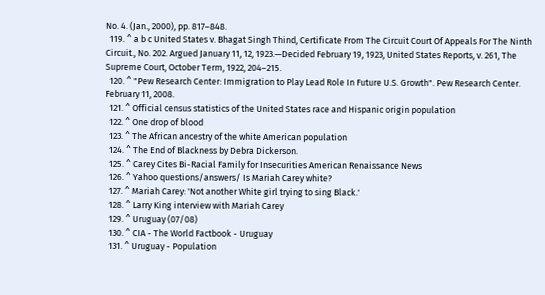No. 4. (Jan., 2000), pp. 817–848.
  119. ^ a b c United States v. Bhagat Singh Thind, Certificate From The Circuit Court Of Appeals For The Ninth Circuit., No. 202. Argued January 11, 12, 1923.—Decided February 19, 1923, United States Reports, v. 261, The Supreme Court, October Term, 1922, 204–215.
  120. ^ "Pew Research Center: Immigration to Play Lead Role In Future U.S. Growth". Pew Research Center. February 11, 2008.
  121. ^ Official census statistics of the United States race and Hispanic origin population
  122. ^ One drop of blood
  123. ^ The African ancestry of the white American population
  124. ^ The End of Blackness by Debra Dickerson.
  125. ^ Carey Cites Bi-Racial Family for Insecurities American Renaissance News
  126. ^ Yahoo questions/answers/ Is Mariah Carey white?
  127. ^ Mariah Carey: 'Not another White girl trying to sing Black.'
  128. ^ Larry King interview with Mariah Carey
  129. ^ Uruguay (07/08)
  130. ^ CIA - The World Factbook - Uruguay
  131. ^ Uruguay - Population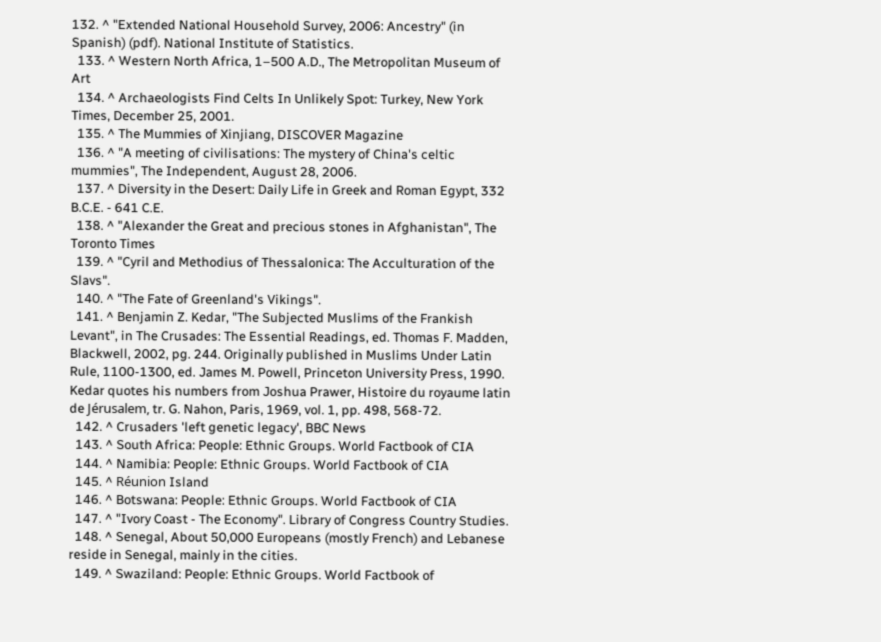132. ^ "Extended National Household Survey, 2006: Ancestry" (in Spanish) (pdf). National Institute of Statistics.
  133. ^ Western North Africa, 1–500 A.D., The Metropolitan Museum of Art
  134. ^ Archaeologists Find Celts In Unlikely Spot: Turkey, New York Times, December 25, 2001.
  135. ^ The Mummies of Xinjiang, DISCOVER Magazine
  136. ^ "A meeting of civilisations: The mystery of China's celtic mummies", The Independent, August 28, 2006.
  137. ^ Diversity in the Desert: Daily Life in Greek and Roman Egypt, 332 B.C.E. - 641 C.E.
  138. ^ "Alexander the Great and precious stones in Afghanistan", The Toronto Times
  139. ^ "Cyril and Methodius of Thessalonica: The Acculturation of the Slavs".
  140. ^ "The Fate of Greenland's Vikings".
  141. ^ Benjamin Z. Kedar, "The Subjected Muslims of the Frankish Levant", in The Crusades: The Essential Readings, ed. Thomas F. Madden, Blackwell, 2002, pg. 244. Originally published in Muslims Under Latin Rule, 1100-1300, ed. James M. Powell, Princeton University Press, 1990. Kedar quotes his numbers from Joshua Prawer, Histoire du royaume latin de Jérusalem, tr. G. Nahon, Paris, 1969, vol. 1, pp. 498, 568-72.
  142. ^ Crusaders 'left genetic legacy', BBC News
  143. ^ South Africa: People: Ethnic Groups. World Factbook of CIA
  144. ^ Namibia: People: Ethnic Groups. World Factbook of CIA
  145. ^ Réunion Island
  146. ^ Botswana: People: Ethnic Groups. World Factbook of CIA
  147. ^ "Ivory Coast - The Economy". Library of Congress Country Studies.
  148. ^ Senegal, About 50,000 Europeans (mostly French) and Lebanese reside in Senegal, mainly in the cities.
  149. ^ Swaziland: People: Ethnic Groups. World Factbook of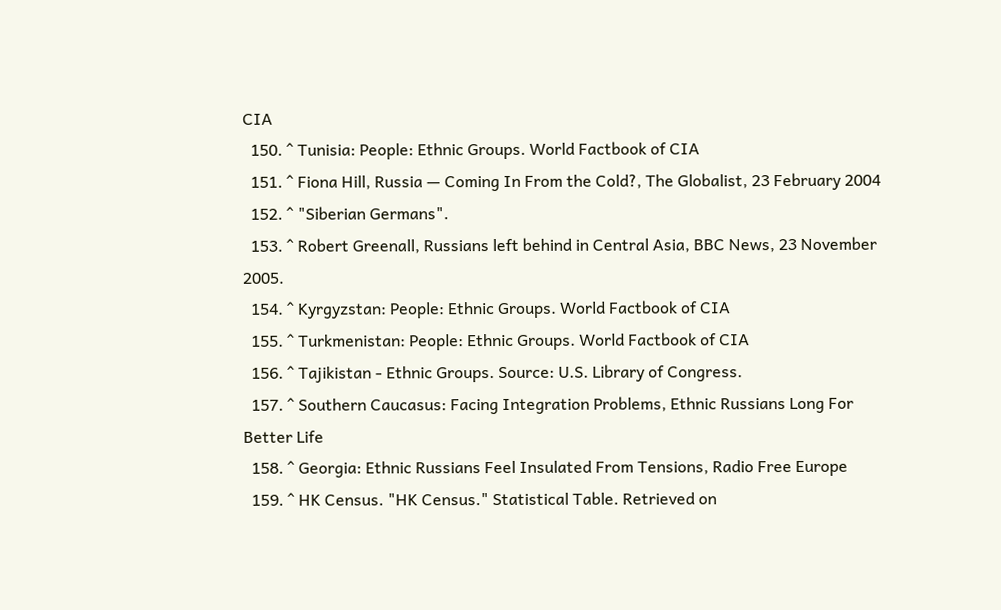CIA
  150. ^ Tunisia: People: Ethnic Groups. World Factbook of CIA
  151. ^ Fiona Hill, Russia — Coming In From the Cold?, The Globalist, 23 February 2004
  152. ^ "Siberian Germans".
  153. ^ Robert Greenall, Russians left behind in Central Asia, BBC News, 23 November 2005.
  154. ^ Kyrgyzstan: People: Ethnic Groups. World Factbook of CIA
  155. ^ Turkmenistan: People: Ethnic Groups. World Factbook of CIA
  156. ^ Tajikistan - Ethnic Groups. Source: U.S. Library of Congress.
  157. ^ Southern Caucasus: Facing Integration Problems, Ethnic Russians Long For Better Life
  158. ^ Georgia: Ethnic Russians Feel Insulated From Tensions, Radio Free Europe
  159. ^ HK Census. "HK Census." Statistical Table. Retrieved on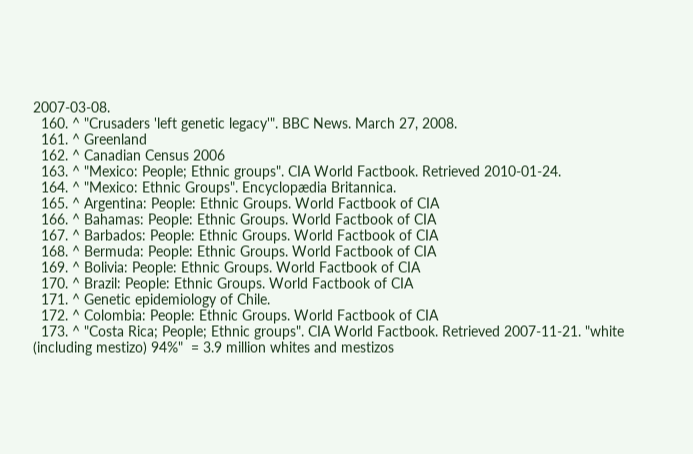2007-03-08.
  160. ^ "Crusaders 'left genetic legacy'". BBC News. March 27, 2008.
  161. ^ Greenland
  162. ^ Canadian Census 2006
  163. ^ "Mexico: People; Ethnic groups". CIA World Factbook. Retrieved 2010-01-24.
  164. ^ "Mexico: Ethnic Groups". Encyclopædia Britannica.
  165. ^ Argentina: People: Ethnic Groups. World Factbook of CIA
  166. ^ Bahamas: People: Ethnic Groups. World Factbook of CIA
  167. ^ Barbados: People: Ethnic Groups. World Factbook of CIA
  168. ^ Bermuda: People: Ethnic Groups. World Factbook of CIA
  169. ^ Bolivia: People: Ethnic Groups. World Factbook of CIA
  170. ^ Brazil: People: Ethnic Groups. World Factbook of CIA
  171. ^ Genetic epidemiology of Chile.
  172. ^ Colombia: People: Ethnic Groups. World Factbook of CIA
  173. ^ "Costa Rica; People; Ethnic groups". CIA World Factbook. Retrieved 2007-11-21. "white (including mestizo) 94%"  = 3.9 million whites and mestizos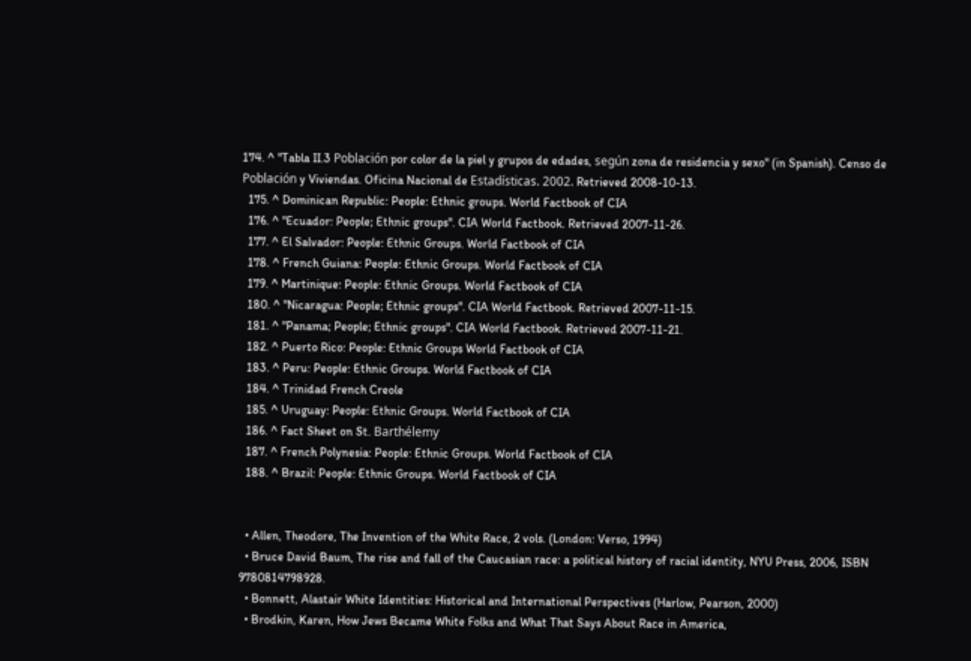174. ^ "Tabla II.3 Población por color de la piel y grupos de edades, según zona de residencia y sexo" (in Spanish). Censo de Población y Viviendas. Oficina Nacional de Estadísticas. 2002. Retrieved 2008-10-13.
  175. ^ Dominican Republic: People: Ethnic groups. World Factbook of CIA
  176. ^ "Ecuador: People; Ethnic groups". CIA World Factbook. Retrieved 2007-11-26.
  177. ^ El Salvador: People: Ethnic Groups. World Factbook of CIA
  178. ^ French Guiana: People: Ethnic Groups. World Factbook of CIA
  179. ^ Martinique: People: Ethnic Groups. World Factbook of CIA
  180. ^ "Nicaragua: People; Ethnic groups". CIA World Factbook. Retrieved 2007-11-15.
  181. ^ "Panama; People; Ethnic groups". CIA World Factbook. Retrieved 2007-11-21.
  182. ^ Puerto Rico: People: Ethnic Groups World Factbook of CIA
  183. ^ Peru: People: Ethnic Groups. World Factbook of CIA
  184. ^ Trinidad French Creole
  185. ^ Uruguay: People: Ethnic Groups. World Factbook of CIA
  186. ^ Fact Sheet on St. Barthélemy
  187. ^ French Polynesia: People: Ethnic Groups. World Factbook of CIA
  188. ^ Brazil: People: Ethnic Groups. World Factbook of CIA


  • Allen, Theodore, The Invention of the White Race, 2 vols. (London: Verso, 1994)
  • Bruce David Baum, The rise and fall of the Caucasian race: a political history of racial identity, NYU Press, 2006, ISBN 9780814798928.
  • Bonnett, Alastair White Identities: Historical and International Perspectives (Harlow, Pearson, 2000)
  • Brodkin, Karen, How Jews Became White Folks and What That Says About Race in America,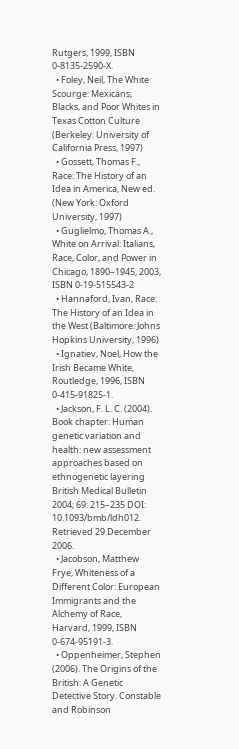Rutgers, 1999, ISBN 0-8135-2590-X.
  • Foley, Neil, The White Scourge: Mexicans, Blacks, and Poor Whites in Texas Cotton Culture (Berkeley: University of California Press, 1997)
  • Gossett, Thomas F., Race: The History of an Idea in America, New ed. (New York: Oxford University, 1997)
  • Guglielmo, Thomas A., White on Arrival: Italians, Race, Color, and Power in Chicago, 1890–1945, 2003, ISBN 0-19-515543-2
  • Hannaford, Ivan, Race: The History of an Idea in the West (Baltimore: Johns Hopkins University, 1996)
  • Ignatiev, Noel, How the Irish Became White, Routledge, 1996, ISBN 0-415-91825-1.
  • Jackson, F. L. C. (2004). Book chapter: Human genetic variation and health: new assessment approaches based on ethnogenetic layering British Medical Bulletin 2004; 69: 215–235 DOI: 10.1093/bmb/ldh012. Retrieved 29 December 2006.
  • Jacobson, Matthew Frye, Whiteness of a Different Color: European Immigrants and the Alchemy of Race, Harvard, 1999, ISBN 0-674-95191-3.
  • Oppenheimer, Stephen (2006). The Origins of the British: A Genetic Detective Story. Constable and Robinson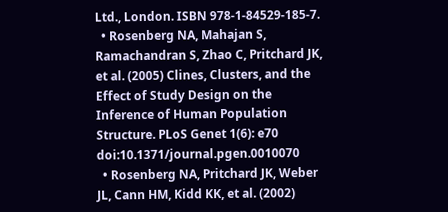Ltd., London. ISBN 978-1-84529-185-7.
  • Rosenberg NA, Mahajan S, Ramachandran S, Zhao C, Pritchard JK, et al. (2005) Clines, Clusters, and the Effect of Study Design on the Inference of Human Population Structure. PLoS Genet 1(6): e70 doi:10.1371/journal.pgen.0010070
  • Rosenberg NA, Pritchard JK, Weber JL, Cann HM, Kidd KK, et al. (2002)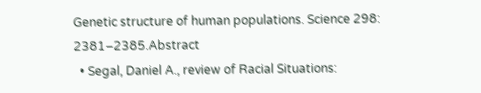Genetic structure of human populations. Science 298: 2381–2385.Abstract
  • Segal, Daniel A., review of Racial Situations: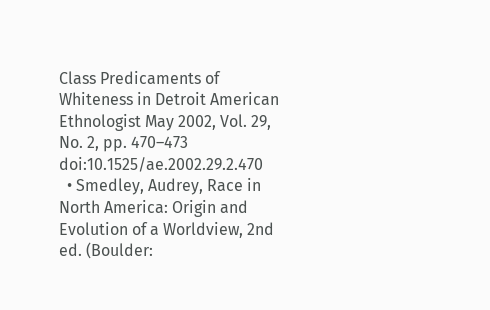Class Predicaments of Whiteness in Detroit American Ethnologist May 2002, Vol. 29, No. 2, pp. 470–473 doi:10.1525/ae.2002.29.2.470
  • Smedley, Audrey, Race in North America: Origin and Evolution of a Worldview, 2nd ed. (Boulder: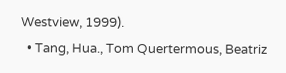Westview, 1999).
  • Tang, Hua., Tom Quertermous, Beatriz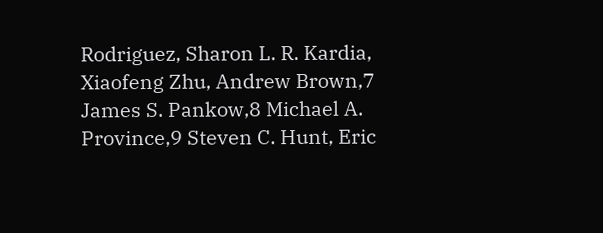Rodriguez, Sharon L. R. Kardia, Xiaofeng Zhu, Andrew Brown,7 James S. Pankow,8 Michael A. Province,9 Steven C. Hunt, Eric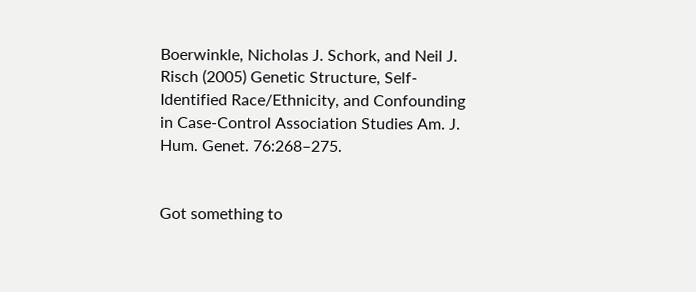Boerwinkle, Nicholas J. Schork, and Neil J. Risch (2005) Genetic Structure, Self-Identified Race/Ethnicity, and Confounding in Case-Control Association Studies Am. J. Hum. Genet. 76:268–275.


Got something to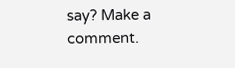say? Make a comment.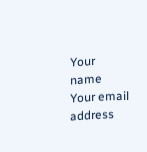Your name
Your email address